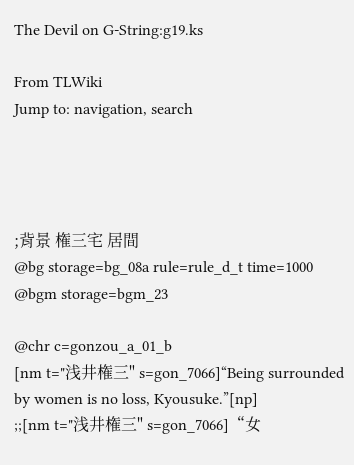The Devil on G-String:g19.ks

From TLWiki
Jump to: navigation, search




;背景 権三宅 居間
@bg storage=bg_08a rule=rule_d_t time=1000
@bgm storage=bgm_23

@chr c=gonzou_a_01_b
[nm t="浅井権三" s=gon_7066]“Being surrounded by women is no loss, Kyousuke.”[np]
;;[nm t="浅井権三" s=gon_7066]“女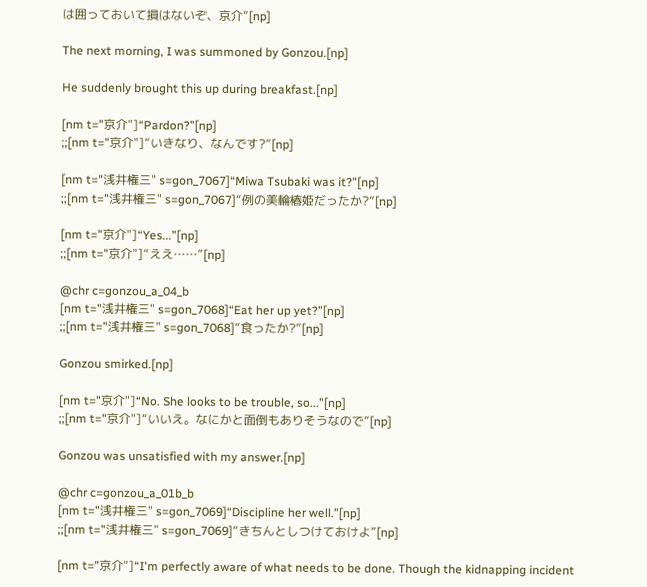は囲っておいて損はないぞ、京介”[np]

The next morning, I was summoned by Gonzou.[np]

He suddenly brought this up during breakfast.[np]

[nm t="京介"]“Pardon?”[np]
;;[nm t="京介"]“いきなり、なんです?”[np]

[nm t="浅井権三" s=gon_7067]“Miwa Tsubaki was it?”[np]
;;[nm t="浅井権三" s=gon_7067]“例の美輪椿姫だったか?”[np]

[nm t="京介"]“Yes...”[np]
;;[nm t="京介"]“ええ……”[np]

@chr c=gonzou_a_04_b
[nm t="浅井権三" s=gon_7068]“Eat her up yet?”[np]
;;[nm t="浅井権三" s=gon_7068]“食ったか?”[np]

Gonzou smirked.[np]

[nm t="京介"]“No. She looks to be trouble, so...”[np]
;;[nm t="京介"]“いいえ。なにかと面倒もありそうなので”[np]

Gonzou was unsatisfied with my answer.[np]

@chr c=gonzou_a_01b_b
[nm t="浅井権三" s=gon_7069]“Discipline her well.”[np]
;;[nm t="浅井権三" s=gon_7069]“きちんとしつけておけよ”[np]

[nm t="京介"]“I'm perfectly aware of what needs to be done. Though the kidnapping incident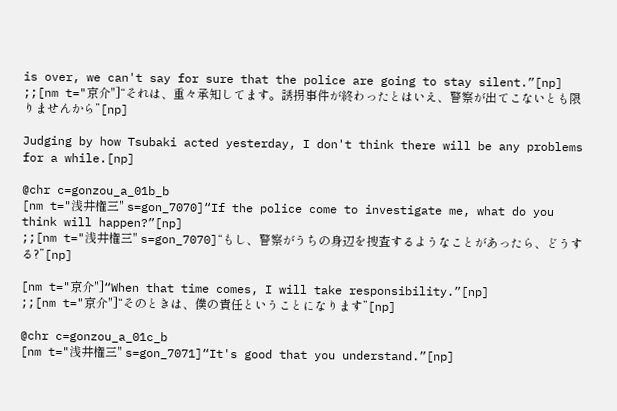is over, we can't say for sure that the police are going to stay silent.”[np]
;;[nm t="京介"]“それは、重々承知してます。誘拐事件が終わったとはいえ、警察が出てこないとも限りませんから”[np]

Judging by how Tsubaki acted yesterday, I don't think there will be any problems for a while.[np]

@chr c=gonzou_a_01b_b
[nm t="浅井権三" s=gon_7070]“If the police come to investigate me, what do you think will happen?”[np]
;;[nm t="浅井権三" s=gon_7070]“もし、警察がうちの身辺を捜査するようなことがあったら、どうする?”[np]

[nm t="京介"]“When that time comes, I will take responsibility.”[np]
;;[nm t="京介"]“そのときは、僕の責任ということになります”[np]

@chr c=gonzou_a_01c_b
[nm t="浅井権三" s=gon_7071]“It's good that you understand.”[np]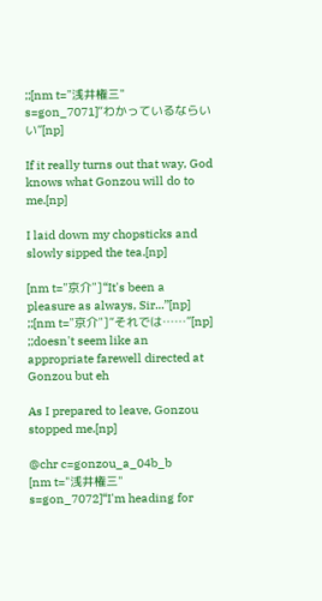;;[nm t="浅井権三" s=gon_7071]“わかっているならいい”[np]

If it really turns out that way, God knows what Gonzou will do to me.[np]

I laid down my chopsticks and slowly sipped the tea.[np]

[nm t="京介"]“It's been a pleasure as always, Sir...”[np]
;;[nm t="京介"]“それでは……”[np]
;;doesn't seem like an appropriate farewell directed at Gonzou but eh

As I prepared to leave, Gonzou stopped me.[np]

@chr c=gonzou_a_04b_b
[nm t="浅井権三" s=gon_7072]“I'm heading for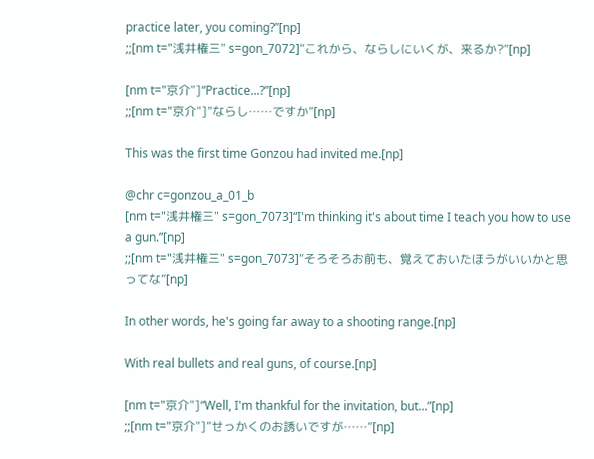practice later, you coming?”[np]
;;[nm t="浅井権三" s=gon_7072]“これから、ならしにいくが、来るか?”[np]

[nm t="京介"]“Practice...?”[np]
;;[nm t="京介"]“ならし……ですか”[np]

This was the first time Gonzou had invited me.[np]

@chr c=gonzou_a_01_b
[nm t="浅井権三" s=gon_7073]“I'm thinking it's about time I teach you how to use a gun.”[np]
;;[nm t="浅井権三" s=gon_7073]“そろそろお前も、覚えておいたほうがいいかと思ってな”[np]

In other words, he's going far away to a shooting range.[np]

With real bullets and real guns, of course.[np]

[nm t="京介"]“Well, I'm thankful for the invitation, but...”[np]
;;[nm t="京介"]“せっかくのお誘いですが……”[np]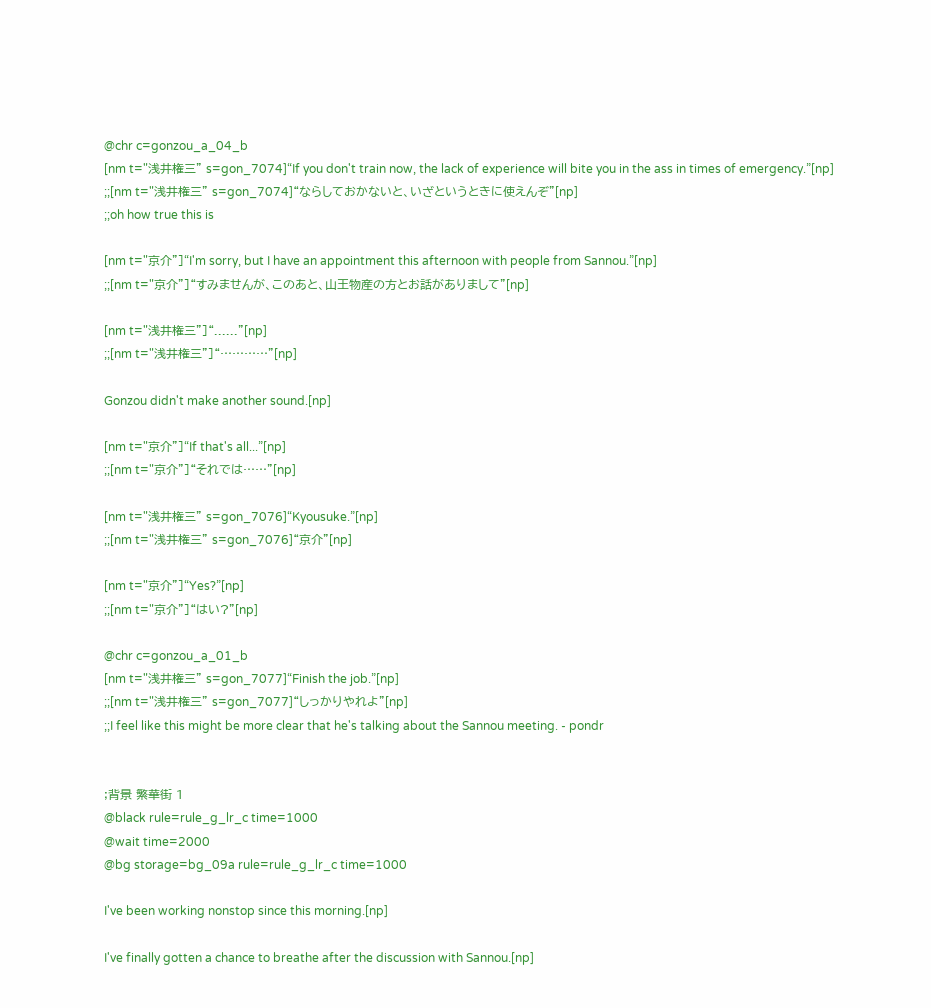@chr c=gonzou_a_04_b
[nm t="浅井権三" s=gon_7074]“If you don't train now, the lack of experience will bite you in the ass in times of emergency.”[np]
;;[nm t="浅井権三" s=gon_7074]“ならしておかないと、いざというときに使えんぞ”[np]
;;oh how true this is

[nm t="京介"]“I'm sorry, but I have an appointment this afternoon with people from Sannou.”[np]
;;[nm t="京介"]“すみませんが、このあと、山王物産の方とお話がありまして”[np]

[nm t="浅井権三"]“......”[np]
;;[nm t="浅井権三"]“…………”[np]

Gonzou didn't make another sound.[np]

[nm t="京介"]“If that's all...”[np]
;;[nm t="京介"]“それでは……”[np]

[nm t="浅井権三" s=gon_7076]“Kyousuke.”[np]
;;[nm t="浅井権三" s=gon_7076]“京介”[np]

[nm t="京介"]“Yes?”[np]
;;[nm t="京介"]“はい?”[np]

@chr c=gonzou_a_01_b
[nm t="浅井権三" s=gon_7077]“Finish the job.”[np]
;;[nm t="浅井権三" s=gon_7077]“しっかりやれよ”[np]
;;I feel like this might be more clear that he's talking about the Sannou meeting. - pondr


;背景 繁華街 1
@black rule=rule_g_lr_c time=1000
@wait time=2000
@bg storage=bg_09a rule=rule_g_lr_c time=1000

I've been working nonstop since this morning.[np]

I've finally gotten a chance to breathe after the discussion with Sannou.[np]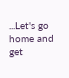...Let's go home and get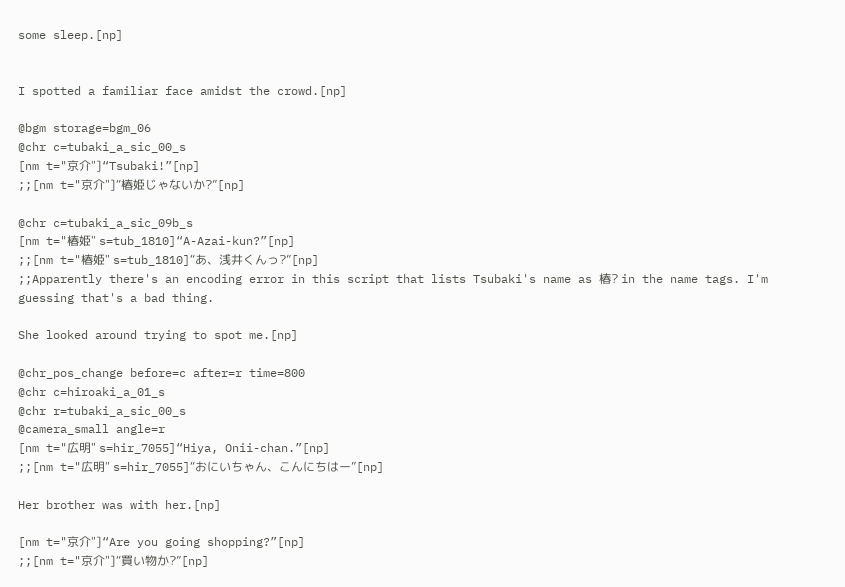some sleep.[np]


I spotted a familiar face amidst the crowd.[np]

@bgm storage=bgm_06
@chr c=tubaki_a_sic_00_s
[nm t="京介"]“Tsubaki!”[np]
;;[nm t="京介"]“椿姫じゃないか?”[np]

@chr c=tubaki_a_sic_09b_s
[nm t="椿姫" s=tub_1810]“A-Azai-kun?”[np]
;;[nm t="椿姫" s=tub_1810]“あ、浅井くんっ?”[np]
;;Apparently there's an encoding error in this script that lists Tsubaki's name as 椿? in the name tags. I'm guessing that's a bad thing.

She looked around trying to spot me.[np]

@chr_pos_change before=c after=r time=800
@chr c=hiroaki_a_01_s
@chr r=tubaki_a_sic_00_s
@camera_small angle=r
[nm t="広明" s=hir_7055]“Hiya, Onii-chan.”[np]
;;[nm t="広明" s=hir_7055]“おにいちゃん、こんにちはー”[np]

Her brother was with her.[np]

[nm t="京介"]“Are you going shopping?”[np]
;;[nm t="京介"]“買い物か?”[np]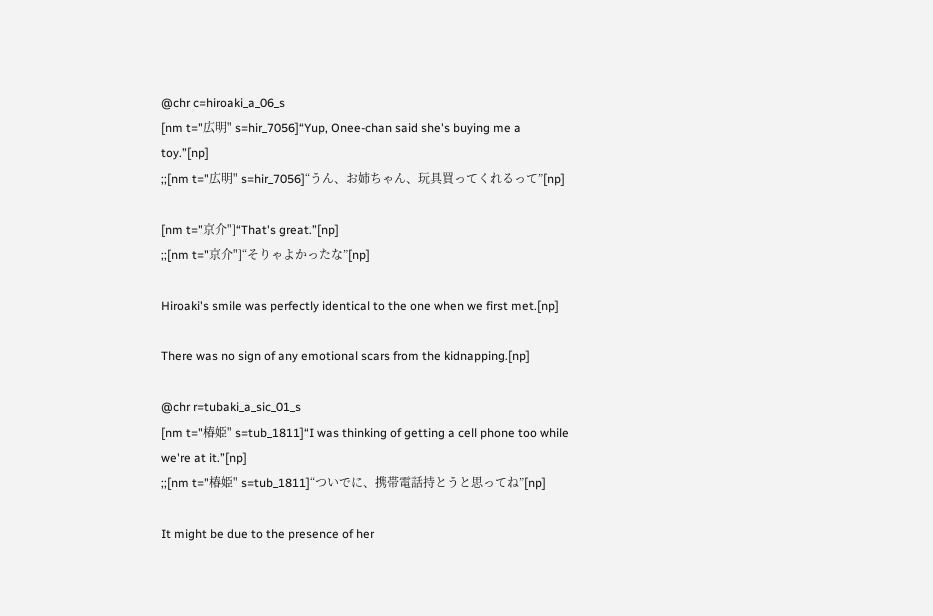@chr c=hiroaki_a_06_s
[nm t="広明" s=hir_7056]“Yup, Onee-chan said she's buying me a toy.”[np]
;;[nm t="広明" s=hir_7056]“うん、お姉ちゃん、玩具買ってくれるって”[np]

[nm t="京介"]“That's great.”[np]
;;[nm t="京介"]“そりゃよかったな”[np]

Hiroaki's smile was perfectly identical to the one when we first met.[np]

There was no sign of any emotional scars from the kidnapping.[np]

@chr r=tubaki_a_sic_01_s
[nm t="椿姫" s=tub_1811]“I was thinking of getting a cell phone too while we're at it.”[np]
;;[nm t="椿姫" s=tub_1811]“ついでに、携帯電話持とうと思ってね”[np]

It might be due to the presence of her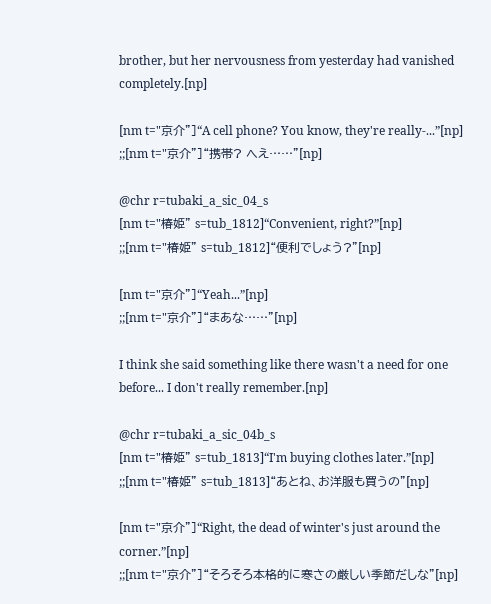brother, but her nervousness from yesterday had vanished completely.[np]

[nm t="京介"]“A cell phone? You know, they're really-...”[np]
;;[nm t="京介"]“携帯? へえ……”[np]

@chr r=tubaki_a_sic_04_s
[nm t="椿姫" s=tub_1812]“Convenient, right?”[np]
;;[nm t="椿姫" s=tub_1812]“便利でしょう?”[np]

[nm t="京介"]“Yeah...”[np]
;;[nm t="京介"]“まあな……”[np]

I think she said something like there wasn't a need for one before... I don't really remember.[np]

@chr r=tubaki_a_sic_04b_s
[nm t="椿姫" s=tub_1813]“I'm buying clothes later.”[np]
;;[nm t="椿姫" s=tub_1813]“あとね、お洋服も買うの”[np]

[nm t="京介"]“Right, the dead of winter's just around the corner.”[np]
;;[nm t="京介"]“そろそろ本格的に寒さの厳しい季節だしな”[np]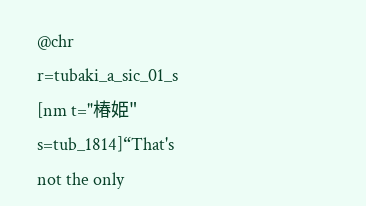@chr r=tubaki_a_sic_01_s
[nm t="椿姫" s=tub_1814]“That's not the only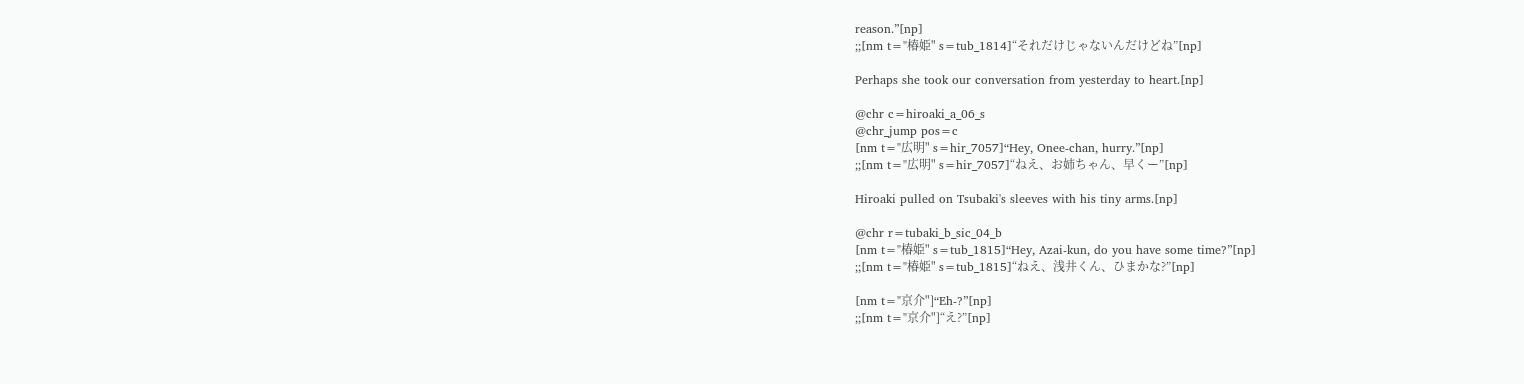reason.”[np]
;;[nm t="椿姫" s=tub_1814]“それだけじゃないんだけどね”[np]

Perhaps she took our conversation from yesterday to heart.[np]

@chr c=hiroaki_a_06_s
@chr_jump pos=c
[nm t="広明" s=hir_7057]“Hey, Onee-chan, hurry.”[np]
;;[nm t="広明" s=hir_7057]“ねえ、お姉ちゃん、早くー”[np]

Hiroaki pulled on Tsubaki's sleeves with his tiny arms.[np]

@chr r=tubaki_b_sic_04_b
[nm t="椿姫" s=tub_1815]“Hey, Azai-kun, do you have some time?”[np]
;;[nm t="椿姫" s=tub_1815]“ねえ、浅井くん、ひまかな?”[np]

[nm t="京介"]“Eh-?”[np]
;;[nm t="京介"]“え?”[np]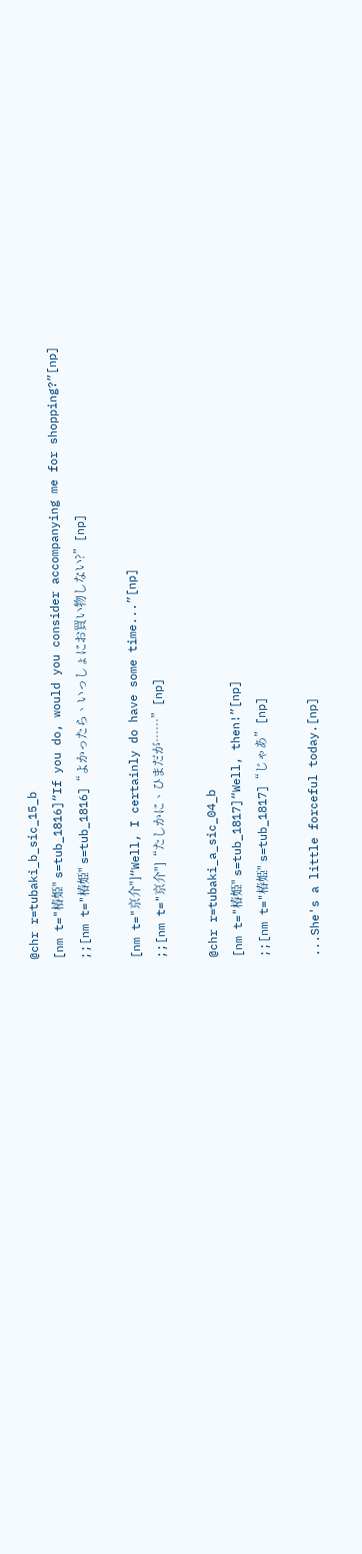@chr r=tubaki_b_sic_15_b
[nm t="椿姫" s=tub_1816]“If you do, would you consider accompanying me for shopping?”[np]
;;[nm t="椿姫" s=tub_1816]“よかったら、いっしょにお買い物しない?”[np]

[nm t="京介"]“Well, I certainly do have some time...”[np]
;;[nm t="京介"]“たしかに、ひまだが……”[np]

@chr r=tubaki_a_sic_04_b
[nm t="椿姫" s=tub_1817]“Well, then!”[np]
;;[nm t="椿姫" s=tub_1817]“じゃあ”[np]

...She's a little forceful today.[np]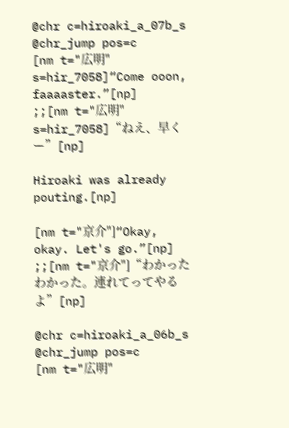@chr c=hiroaki_a_07b_s
@chr_jump pos=c
[nm t="広明" s=hir_7058]“Come ooon, faaaaster.”[np]
;;[nm t="広明" s=hir_7058]“ねえ、早くー”[np]

Hiroaki was already pouting.[np]

[nm t="京介"]“Okay, okay. Let's go.”[np]
;;[nm t="京介"]“わかったわかった。連れてってやるよ”[np]

@chr c=hiroaki_a_06b_s
@chr_jump pos=c
[nm t="広明"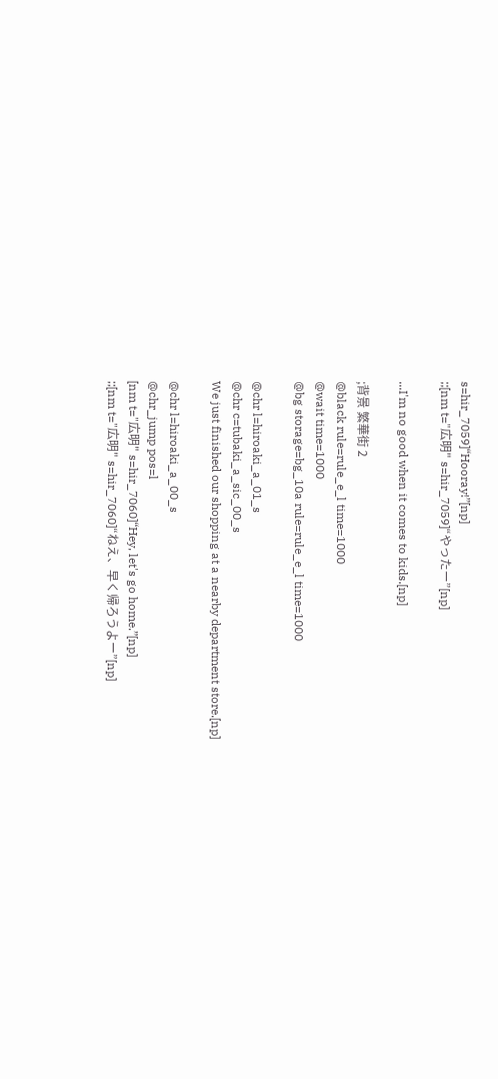s=hir_7059]“Hooray!”[np]
;;[nm t="広明" s=hir_7059]“やったー”[np]

...I'm no good when it comes to kids.[np]

;背景 繁華街 2
@black rule=rule_e_l time=1000
@wait time=1000
@bg storage=bg_10a rule=rule_e_l time=1000

@chr l=hiroaki_a_01_s
@chr c=tubaki_a_sic_00_s
We just finished our shopping at a nearby department store.[np]

@chr l=hiroaki_a_00_s
@chr_jump pos=l
[nm t="広明" s=hir_7060]“Hey, let's go home.”[np]
;;[nm t="広明" s=hir_7060]“ねえ、早く帰ろうよー”[np]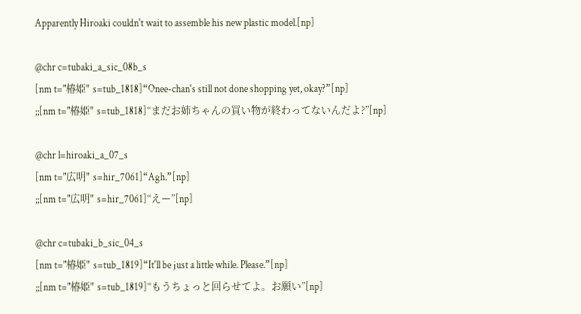Apparently Hiroaki couldn't wait to assemble his new plastic model.[np]

@chr c=tubaki_a_sic_08b_s
[nm t="椿姫" s=tub_1818]“Onee-chan's still not done shopping yet, okay?”[np]
;;[nm t="椿姫" s=tub_1818]“まだお姉ちゃんの買い物が終わってないんだよ?”[np]

@chr l=hiroaki_a_07_s
[nm t="広明" s=hir_7061]“Agh.”[np]
;;[nm t="広明" s=hir_7061]“えー”[np]

@chr c=tubaki_b_sic_04_s
[nm t="椿姫" s=tub_1819]“It'll be just a little while. Please.”[np]
;;[nm t="椿姫" s=tub_1819]“もうちょっと回らせてよ。お願い”[np]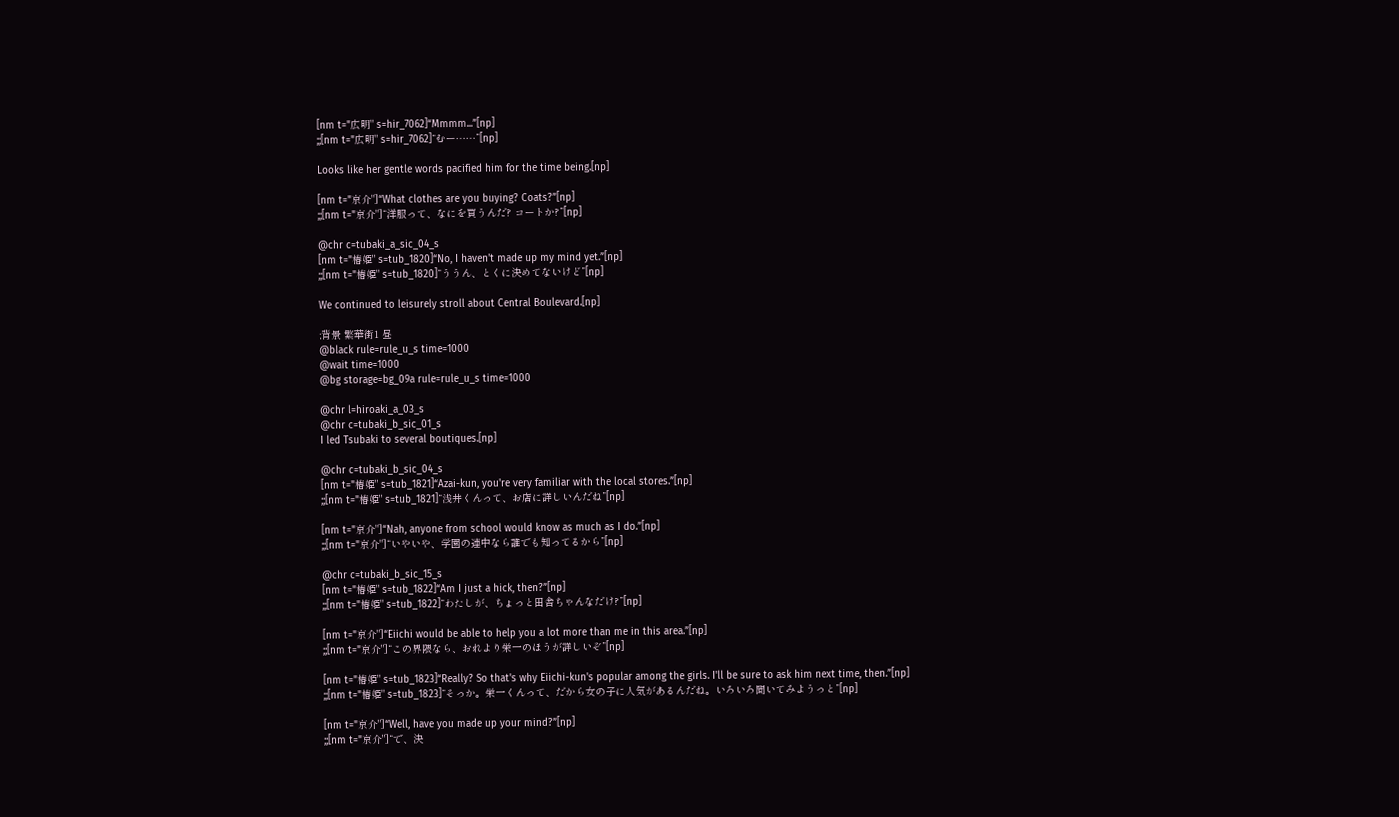[nm t="広明" s=hir_7062]“Mmmm...”[np]
;;[nm t="広明" s=hir_7062]“むー……”[np]

Looks like her gentle words pacified him for the time being.[np]

[nm t="京介"]“What clothes are you buying? Coats?”[np]
;;[nm t="京介"]“洋服って、なにを買うんだ? コートか?”[np]

@chr c=tubaki_a_sic_04_s
[nm t="椿姫" s=tub_1820]“No, I haven't made up my mind yet.”[np]
;;[nm t="椿姫" s=tub_1820]“ううん、とくに決めてないけど”[np]

We continued to leisurely stroll about Central Boulevard.[np]

;背景 繁華街1 昼
@black rule=rule_u_s time=1000
@wait time=1000
@bg storage=bg_09a rule=rule_u_s time=1000

@chr l=hiroaki_a_03_s
@chr c=tubaki_b_sic_01_s
I led Tsubaki to several boutiques.[np]

@chr c=tubaki_b_sic_04_s
[nm t="椿姫" s=tub_1821]“Azai-kun, you're very familiar with the local stores.”[np]
;;[nm t="椿姫" s=tub_1821]“浅井くんって、お店に詳しいんだね”[np]

[nm t="京介"]“Nah, anyone from school would know as much as I do.”[np]
;;[nm t="京介"]“いやいや、学園の連中なら誰でも知ってるから”[np]

@chr c=tubaki_b_sic_15_s
[nm t="椿姫" s=tub_1822]“Am I just a hick, then?”[np]
;;[nm t="椿姫" s=tub_1822]“わたしが、ちょっと田舎ちゃんなだけ?”[np]

[nm t="京介"]“Eiichi would be able to help you a lot more than me in this area.”[np]
;;[nm t="京介"]“この界隈なら、おれより栄一のほうが詳しいぞ”[np]

[nm t="椿姫" s=tub_1823]“Really? So that's why Eiichi-kun's popular among the girls. I'll be sure to ask him next time, then.”[np]
;;[nm t="椿姫" s=tub_1823]“そっか。栄一くんって、だから女の子に人気があるんだね。いろいろ聞いてみようっと”[np]

[nm t="京介"]“Well, have you made up your mind?”[np]
;;[nm t="京介"]“で、決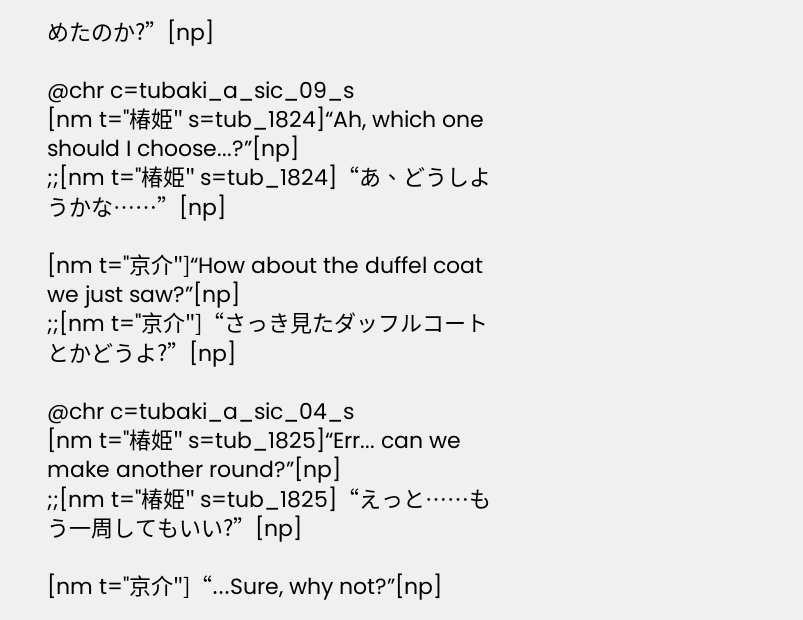めたのか?”[np]

@chr c=tubaki_a_sic_09_s
[nm t="椿姫" s=tub_1824]“Ah, which one should I choose...?”[np]
;;[nm t="椿姫" s=tub_1824]“あ、どうしようかな……”[np]

[nm t="京介"]“How about the duffel coat we just saw?”[np]
;;[nm t="京介"]“さっき見たダッフルコートとかどうよ?”[np]

@chr c=tubaki_a_sic_04_s
[nm t="椿姫" s=tub_1825]“Err... can we make another round?”[np]
;;[nm t="椿姫" s=tub_1825]“えっと……もう一周してもいい?”[np]

[nm t="京介"]“...Sure, why not?”[np]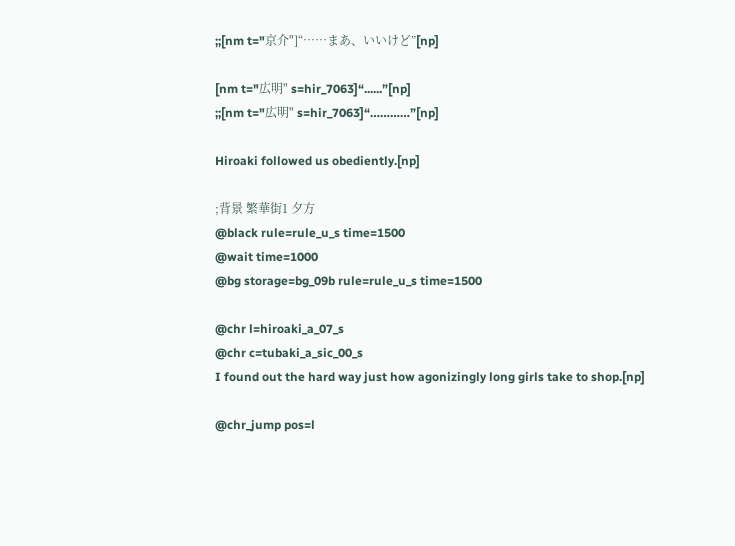;;[nm t="京介"]“……まあ、いいけど”[np]

[nm t="広明" s=hir_7063]“......”[np]
;;[nm t="広明" s=hir_7063]“…………”[np]

Hiroaki followed us obediently.[np]

;背景 繁華街1 夕方
@black rule=rule_u_s time=1500
@wait time=1000
@bg storage=bg_09b rule=rule_u_s time=1500

@chr l=hiroaki_a_07_s
@chr c=tubaki_a_sic_00_s
I found out the hard way just how agonizingly long girls take to shop.[np]

@chr_jump pos=l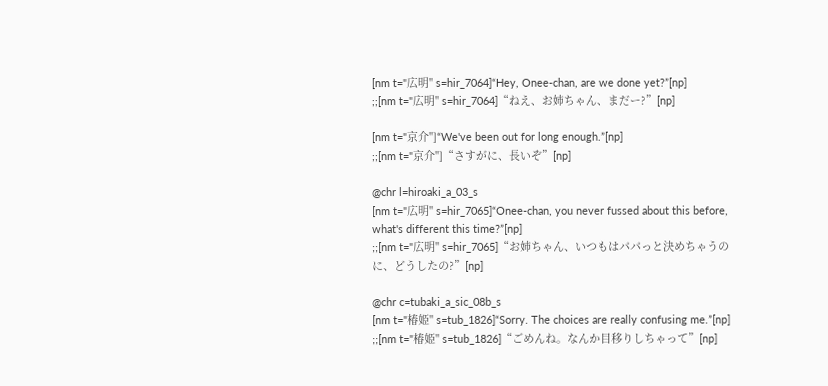[nm t="広明" s=hir_7064]“Hey, Onee-chan, are we done yet?”[np]
;;[nm t="広明" s=hir_7064]“ねえ、お姉ちゃん、まだー?”[np]

[nm t="京介"]“We've been out for long enough.”[np]
;;[nm t="京介"]“さすがに、長いぞ”[np]

@chr l=hiroaki_a_03_s
[nm t="広明" s=hir_7065]“Onee-chan, you never fussed about this before, what's different this time?”[np]
;;[nm t="広明" s=hir_7065]“お姉ちゃん、いつもはパパっと決めちゃうのに、どうしたの?”[np]

@chr c=tubaki_a_sic_08b_s
[nm t="椿姫" s=tub_1826]“Sorry. The choices are really confusing me.”[np]
;;[nm t="椿姫" s=tub_1826]“ごめんね。なんか目移りしちゃって”[np]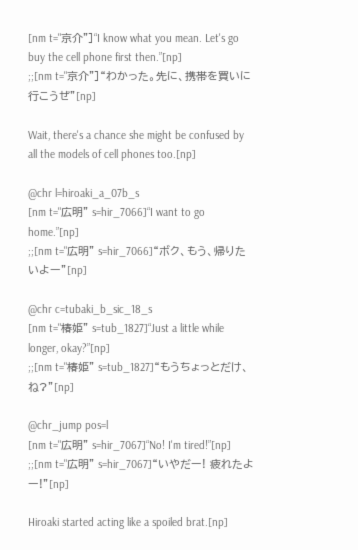[nm t="京介"]“I know what you mean. Let's go buy the cell phone first then.”[np]
;;[nm t="京介"]“わかった。先に、携帯を買いに行こうぜ”[np]

Wait, there's a chance she might be confused by all the models of cell phones too.[np]

@chr l=hiroaki_a_07b_s
[nm t="広明" s=hir_7066]“I want to go home.”[np]
;;[nm t="広明" s=hir_7066]“ボク、もう、帰りたいよー”[np]

@chr c=tubaki_b_sic_18_s
[nm t="椿姫" s=tub_1827]“Just a little while longer, okay?”[np]
;;[nm t="椿姫" s=tub_1827]“もうちょっとだけ、ね?”[np]

@chr_jump pos=l
[nm t="広明" s=hir_7067]“No! I'm tired!”[np]
;;[nm t="広明" s=hir_7067]“いやだー! 疲れたよー!”[np]

Hiroaki started acting like a spoiled brat.[np]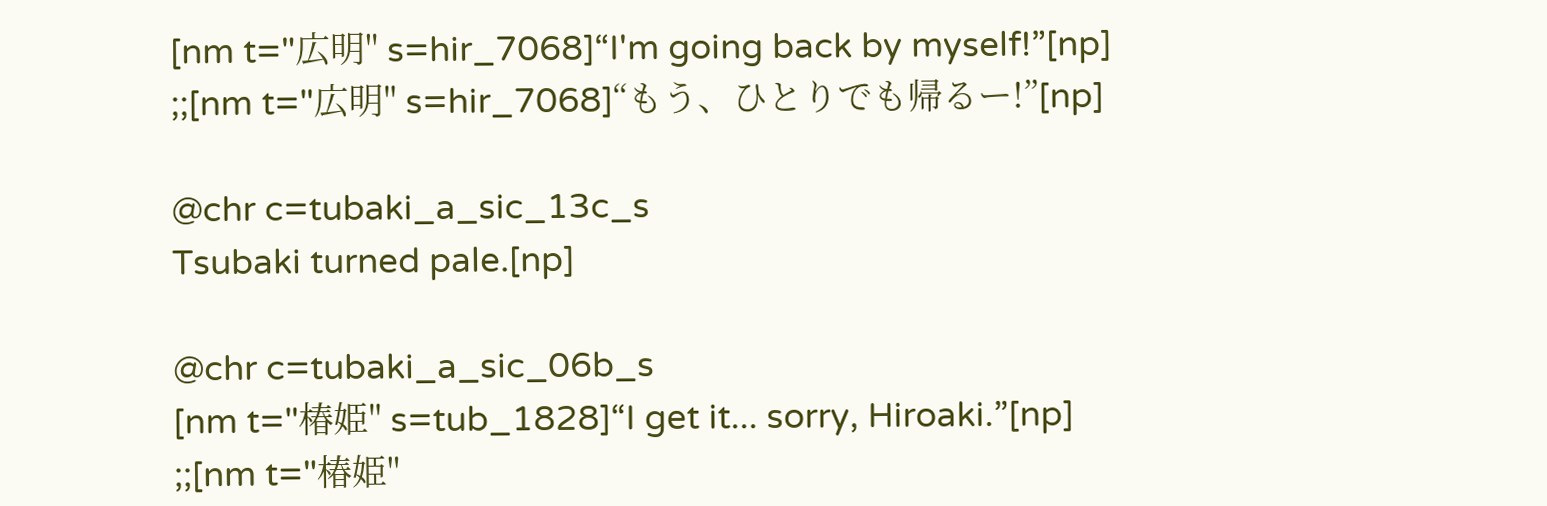[nm t="広明" s=hir_7068]“I'm going back by myself!”[np]
;;[nm t="広明" s=hir_7068]“もう、ひとりでも帰るー!”[np]

@chr c=tubaki_a_sic_13c_s
Tsubaki turned pale.[np]

@chr c=tubaki_a_sic_06b_s
[nm t="椿姫" s=tub_1828]“I get it... sorry, Hiroaki.”[np]
;;[nm t="椿姫"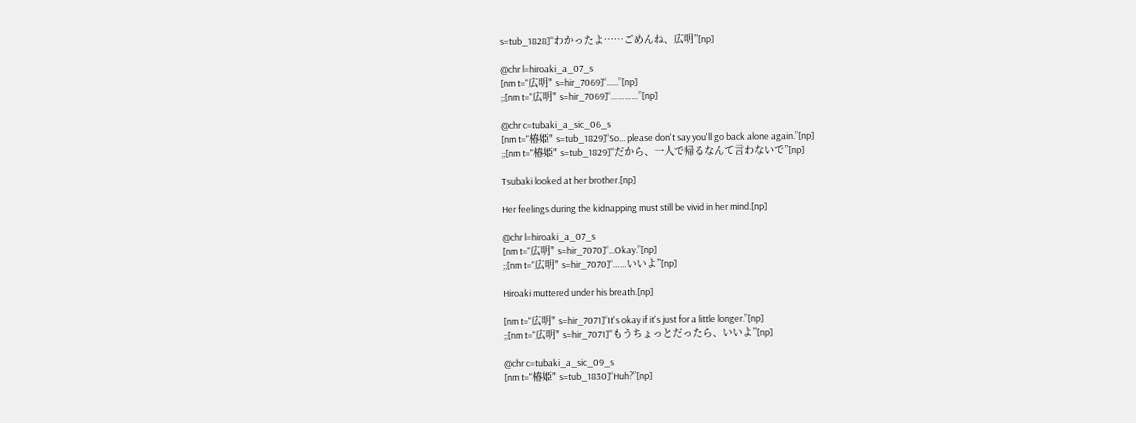s=tub_1828]“わかったよ……ごめんね、広明”[np]

@chr l=hiroaki_a_07_s
[nm t="広明" s=hir_7069]“......”[np]
;;[nm t="広明" s=hir_7069]“…………”[np]

@chr c=tubaki_a_sic_06_s
[nm t="椿姫" s=tub_1829]“So... please don't say you'll go back alone again.”[np]
;;[nm t="椿姫" s=tub_1829]“だから、一人で帰るなんて言わないで”[np]

Tsubaki looked at her brother.[np]

Her feelings during the kidnapping must still be vivid in her mind.[np]

@chr l=hiroaki_a_07_s
[nm t="広明" s=hir_7070]“...Okay.”[np]
;;[nm t="広明" s=hir_7070]“……いいよ”[np]

Hiroaki muttered under his breath.[np]

[nm t="広明" s=hir_7071]“It's okay if it's just for a little longer.”[np]
;;[nm t="広明" s=hir_7071]“もうちょっとだったら、いいよ”[np]

@chr c=tubaki_a_sic_09_s
[nm t="椿姫" s=tub_1830]“Huh?”[np]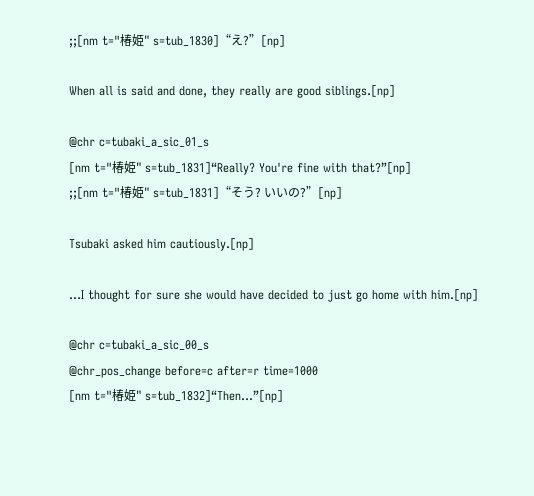;;[nm t="椿姫" s=tub_1830]“え?”[np]

When all is said and done, they really are good siblings.[np]

@chr c=tubaki_a_sic_01_s
[nm t="椿姫" s=tub_1831]“Really? You're fine with that?”[np]
;;[nm t="椿姫" s=tub_1831]“そう? いいの?”[np]

Tsubaki asked him cautiously.[np]

...I thought for sure she would have decided to just go home with him.[np]

@chr c=tubaki_a_sic_00_s
@chr_pos_change before=c after=r time=1000
[nm t="椿姫" s=tub_1832]“Then...”[np]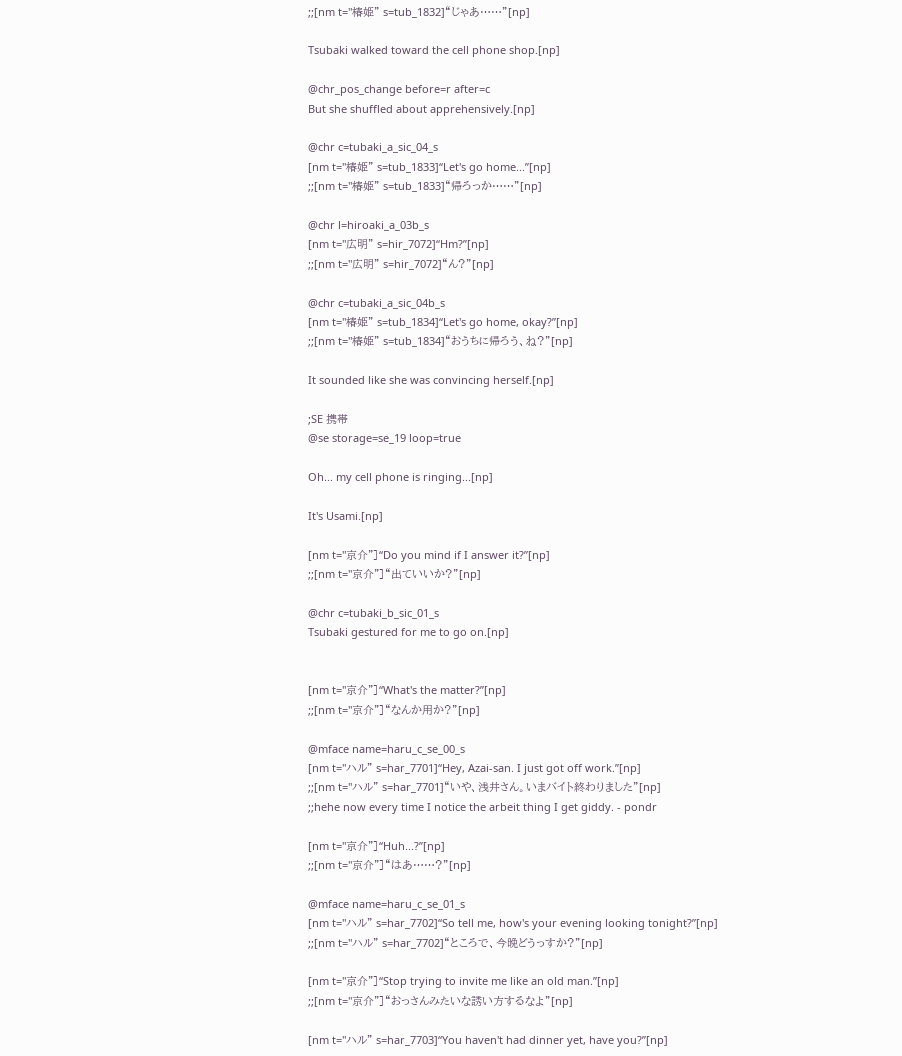;;[nm t="椿姫" s=tub_1832]“じゃあ……”[np]

Tsubaki walked toward the cell phone shop.[np]

@chr_pos_change before=r after=c
But she shuffled about apprehensively.[np]

@chr c=tubaki_a_sic_04_s
[nm t="椿姫" s=tub_1833]“Let's go home...”[np]
;;[nm t="椿姫" s=tub_1833]“帰ろっか……”[np]

@chr l=hiroaki_a_03b_s
[nm t="広明" s=hir_7072]“Hm?”[np]
;;[nm t="広明" s=hir_7072]“ん?”[np]

@chr c=tubaki_a_sic_04b_s
[nm t="椿姫" s=tub_1834]“Let's go home, okay?”[np]
;;[nm t="椿姫" s=tub_1834]“おうちに帰ろう、ね?”[np]

It sounded like she was convincing herself.[np]

;SE 携帯
@se storage=se_19 loop=true

Oh... my cell phone is ringing...[np]

It's Usami.[np]

[nm t="京介"]“Do you mind if I answer it?”[np]
;;[nm t="京介"]“出ていいか?”[np]

@chr c=tubaki_b_sic_01_s
Tsubaki gestured for me to go on.[np]


[nm t="京介"]“What's the matter?”[np]
;;[nm t="京介"]“なんか用か?”[np]

@mface name=haru_c_se_00_s
[nm t="ハル" s=har_7701]“Hey, Azai-san. I just got off work.”[np]
;;[nm t="ハル" s=har_7701]“いや、浅井さん。いまバイト終わりました”[np]
;;hehe now every time I notice the arbeit thing I get giddy. - pondr

[nm t="京介"]“Huh...?”[np]
;;[nm t="京介"]“はあ……?”[np]

@mface name=haru_c_se_01_s
[nm t="ハル" s=har_7702]“So tell me, how's your evening looking tonight?”[np]
;;[nm t="ハル" s=har_7702]“ところで、今晩どうっすか?”[np]

[nm t="京介"]“Stop trying to invite me like an old man.”[np]
;;[nm t="京介"]“おっさんみたいな誘い方するなよ”[np]

[nm t="ハル" s=har_7703]“You haven't had dinner yet, have you?”[np]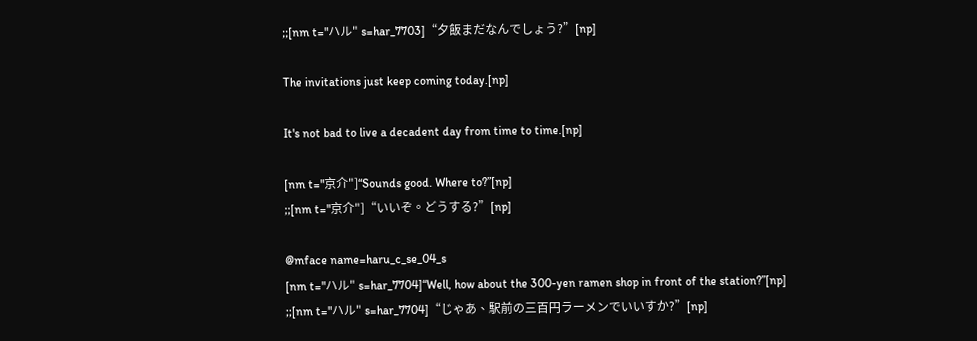;;[nm t="ハル" s=har_7703]“夕飯まだなんでしょう?”[np]

The invitations just keep coming today.[np]

It's not bad to live a decadent day from time to time.[np]

[nm t="京介"]“Sounds good. Where to?”[np]
;;[nm t="京介"]“いいぞ。どうする?”[np]

@mface name=haru_c_se_04_s
[nm t="ハル" s=har_7704]“Well, how about the 300-yen ramen shop in front of the station?”[np]
;;[nm t="ハル" s=har_7704]“じゃあ、駅前の三百円ラーメンでいいすか?”[np]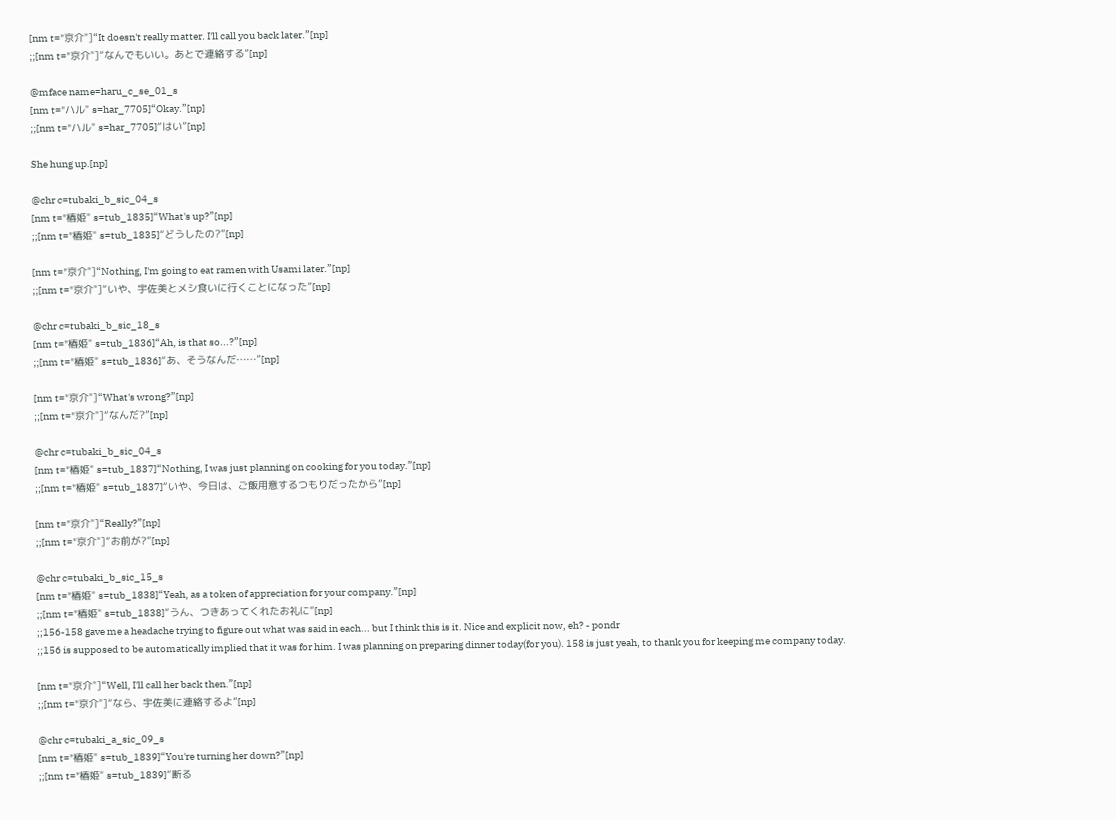[nm t="京介"]“It doesn't really matter. I'll call you back later.”[np]
;;[nm t="京介"]“なんでもいい。あとで連絡する”[np]

@mface name=haru_c_se_01_s
[nm t="ハル" s=har_7705]“Okay.”[np]
;;[nm t="ハル" s=har_7705]“はい”[np]

She hung up.[np]

@chr c=tubaki_b_sic_04_s
[nm t="椿姫" s=tub_1835]“What's up?”[np]
;;[nm t="椿姫" s=tub_1835]“どうしたの?”[np]

[nm t="京介"]“Nothing, I'm going to eat ramen with Usami later.”[np]
;;[nm t="京介"]“いや、宇佐美とメシ食いに行くことになった”[np]

@chr c=tubaki_b_sic_18_s
[nm t="椿姫" s=tub_1836]“Ah, is that so...?”[np]
;;[nm t="椿姫" s=tub_1836]“あ、そうなんだ……”[np]

[nm t="京介"]“What's wrong?”[np]
;;[nm t="京介"]“なんだ?”[np]

@chr c=tubaki_b_sic_04_s
[nm t="椿姫" s=tub_1837]“Nothing, I was just planning on cooking for you today.”[np]
;;[nm t="椿姫" s=tub_1837]“いや、今日は、ご飯用意するつもりだったから”[np]

[nm t="京介"]“Really?”[np]
;;[nm t="京介"]“お前が?”[np]

@chr c=tubaki_b_sic_15_s
[nm t="椿姫" s=tub_1838]“Yeah, as a token of appreciation for your company.”[np]
;;[nm t="椿姫" s=tub_1838]“うん、つきあってくれたお礼に”[np]
;;156-158 gave me a headache trying to figure out what was said in each... but I think this is it. Nice and explicit now, eh? - pondr
;;156 is supposed to be automatically implied that it was for him. I was planning on preparing dinner today(for you). 158 is just yeah, to thank you for keeping me company today.

[nm t="京介"]“Well, I'll call her back then.”[np]
;;[nm t="京介"]“なら、宇佐美に連絡するよ”[np]

@chr c=tubaki_a_sic_09_s
[nm t="椿姫" s=tub_1839]“You're turning her down?”[np]
;;[nm t="椿姫" s=tub_1839]“断る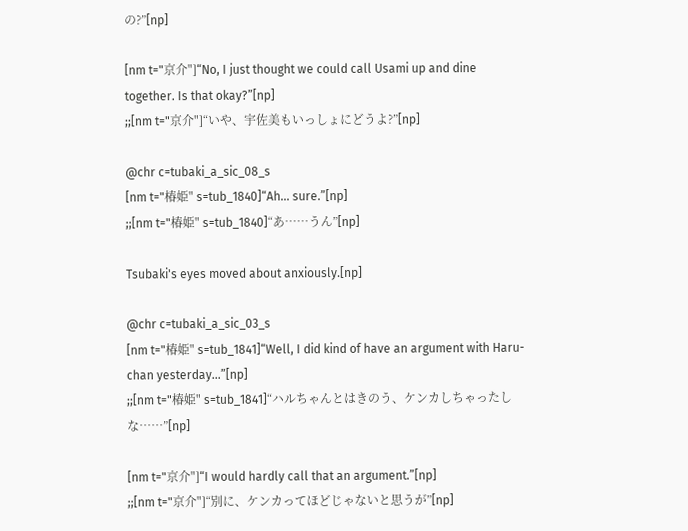の?”[np]

[nm t="京介"]“No, I just thought we could call Usami up and dine together. Is that okay?”[np]
;;[nm t="京介"]“いや、宇佐美もいっしょにどうよ?”[np]

@chr c=tubaki_a_sic_08_s
[nm t="椿姫" s=tub_1840]“Ah... sure.”[np]
;;[nm t="椿姫" s=tub_1840]“あ……うん”[np]

Tsubaki's eyes moved about anxiously.[np]

@chr c=tubaki_a_sic_03_s
[nm t="椿姫" s=tub_1841]“Well, I did kind of have an argument with Haru-chan yesterday...”[np]
;;[nm t="椿姫" s=tub_1841]“ハルちゃんとはきのう、ケンカしちゃったしな……”[np]

[nm t="京介"]“I would hardly call that an argument.”[np]
;;[nm t="京介"]“別に、ケンカってほどじゃないと思うが”[np]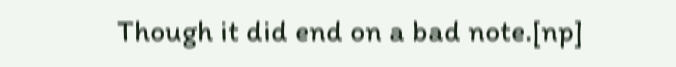Though it did end on a bad note.[np]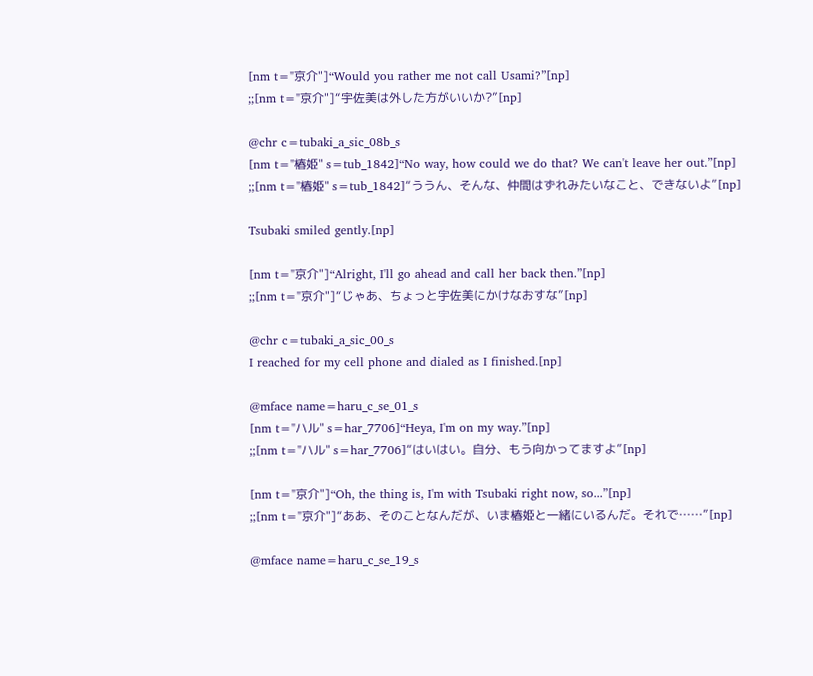[nm t="京介"]“Would you rather me not call Usami?”[np]
;;[nm t="京介"]“宇佐美は外した方がいいか?”[np]

@chr c=tubaki_a_sic_08b_s
[nm t="椿姫" s=tub_1842]“No way, how could we do that? We can't leave her out.”[np]
;;[nm t="椿姫" s=tub_1842]“ううん、そんな、仲間はずれみたいなこと、できないよ”[np]

Tsubaki smiled gently.[np]

[nm t="京介"]“Alright, I'll go ahead and call her back then.”[np]
;;[nm t="京介"]“じゃあ、ちょっと宇佐美にかけなおすな”[np]

@chr c=tubaki_a_sic_00_s
I reached for my cell phone and dialed as I finished.[np]

@mface name=haru_c_se_01_s
[nm t="ハル" s=har_7706]“Heya, I'm on my way.”[np]
;;[nm t="ハル" s=har_7706]“はいはい。自分、もう向かってますよ”[np]

[nm t="京介"]“Oh, the thing is, I'm with Tsubaki right now, so...”[np]
;;[nm t="京介"]“ああ、そのことなんだが、いま椿姫と一緒にいるんだ。それで……”[np]

@mface name=haru_c_se_19_s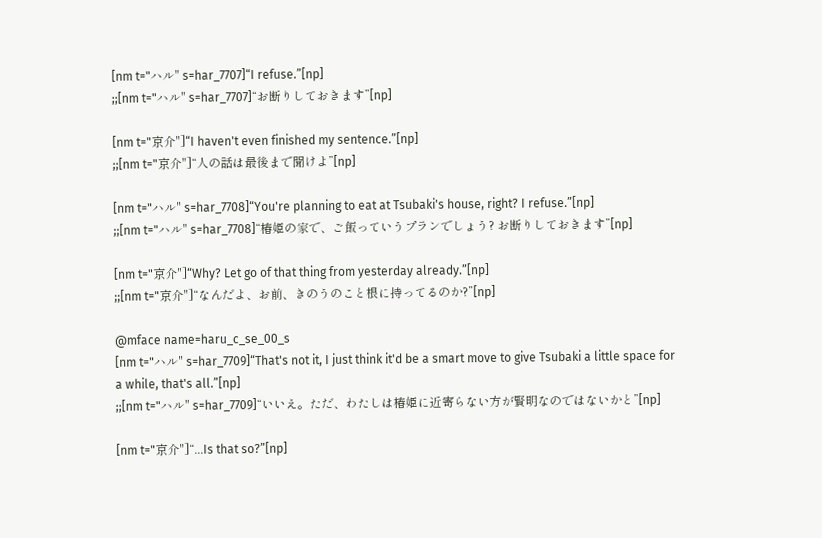[nm t="ハル" s=har_7707]“I refuse.”[np]
;;[nm t="ハル" s=har_7707]“お断りしておきます”[np]

[nm t="京介"]“I haven't even finished my sentence.”[np]
;;[nm t="京介"]“人の話は最後まで聞けよ”[np]

[nm t="ハル" s=har_7708]“You're planning to eat at Tsubaki's house, right? I refuse.”[np]
;;[nm t="ハル" s=har_7708]“椿姫の家で、ご飯っていうプランでしょう? お断りしておきます”[np]

[nm t="京介"]“Why? Let go of that thing from yesterday already.”[np]
;;[nm t="京介"]“なんだよ、お前、きのうのこと根に持ってるのか?”[np]

@mface name=haru_c_se_00_s
[nm t="ハル" s=har_7709]“That's not it, I just think it'd be a smart move to give Tsubaki a little space for a while, that's all.”[np]
;;[nm t="ハル" s=har_7709]“いいえ。ただ、わたしは椿姫に近寄らない方が賢明なのではないかと”[np]

[nm t="京介"]“...Is that so?”[np]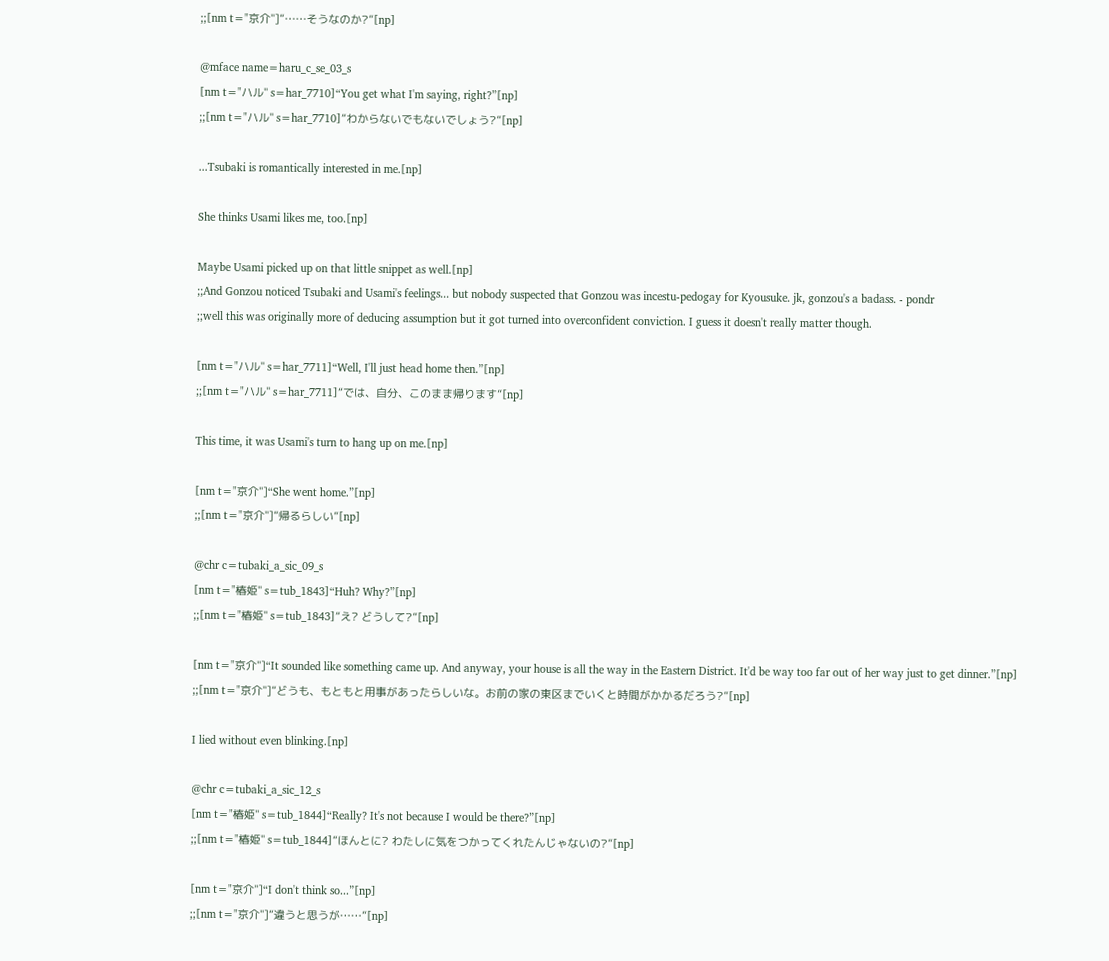;;[nm t="京介"]“……そうなのか?”[np]

@mface name=haru_c_se_03_s
[nm t="ハル" s=har_7710]“You get what I'm saying, right?”[np]
;;[nm t="ハル" s=har_7710]“わからないでもないでしょう?”[np]

...Tsubaki is romantically interested in me.[np]

She thinks Usami likes me, too.[np]

Maybe Usami picked up on that little snippet as well.[np]
;;And Gonzou noticed Tsubaki and Usami's feelings... but nobody suspected that Gonzou was incestu-pedogay for Kyousuke. jk, gonzou's a badass. - pondr
;;well this was originally more of deducing assumption but it got turned into overconfident conviction. I guess it doesn't really matter though.

[nm t="ハル" s=har_7711]“Well, I'll just head home then.”[np]
;;[nm t="ハル" s=har_7711]“では、自分、このまま帰ります”[np]

This time, it was Usami's turn to hang up on me.[np]

[nm t="京介"]“She went home.”[np]
;;[nm t="京介"]“帰るらしい”[np]

@chr c=tubaki_a_sic_09_s
[nm t="椿姫" s=tub_1843]“Huh? Why?”[np]
;;[nm t="椿姫" s=tub_1843]“え? どうして?”[np]

[nm t="京介"]“It sounded like something came up. And anyway, your house is all the way in the Eastern District. It'd be way too far out of her way just to get dinner.”[np]
;;[nm t="京介"]“どうも、もともと用事があったらしいな。お前の家の東区までいくと時間がかかるだろう?”[np]

I lied without even blinking.[np]

@chr c=tubaki_a_sic_12_s
[nm t="椿姫" s=tub_1844]“Really? It's not because I would be there?”[np]
;;[nm t="椿姫" s=tub_1844]“ほんとに? わたしに気をつかってくれたんじゃないの?”[np]

[nm t="京介"]“I don't think so...”[np]
;;[nm t="京介"]“違うと思うが……”[np]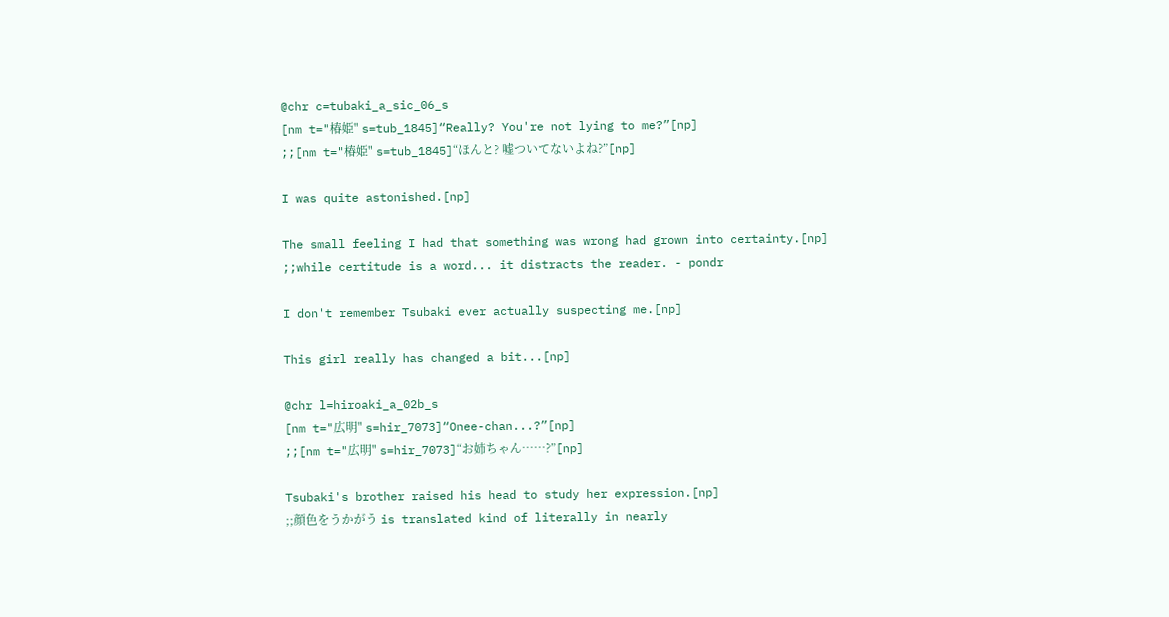@chr c=tubaki_a_sic_06_s
[nm t="椿姫" s=tub_1845]“Really? You're not lying to me?”[np]
;;[nm t="椿姫" s=tub_1845]“ほんと? 嘘ついてないよね?”[np]

I was quite astonished.[np]

The small feeling I had that something was wrong had grown into certainty.[np]
;;while certitude is a word... it distracts the reader. - pondr

I don't remember Tsubaki ever actually suspecting me.[np]

This girl really has changed a bit...[np]

@chr l=hiroaki_a_02b_s
[nm t="広明" s=hir_7073]“Onee-chan...?”[np]
;;[nm t="広明" s=hir_7073]“お姉ちゃん……?”[np]

Tsubaki's brother raised his head to study her expression.[np]
;;顔色をうかがう is translated kind of literally in nearly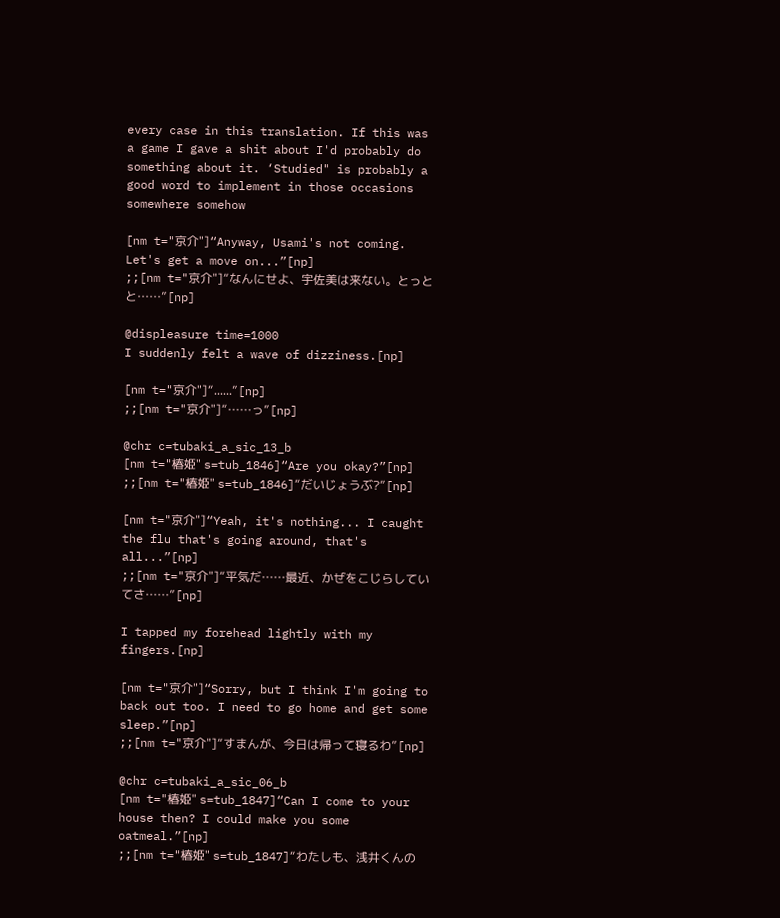every case in this translation. If this was a game I gave a shit about I'd probably do something about it. ‘Studied" is probably a good word to implement in those occasions somewhere somehow

[nm t="京介"]“Anyway, Usami's not coming. Let's get a move on...”[np]
;;[nm t="京介"]“なんにせよ、宇佐美は来ない。とっとと……”[np]

@displeasure time=1000
I suddenly felt a wave of dizziness.[np]

[nm t="京介"]“......”[np]
;;[nm t="京介"]“……っ”[np]

@chr c=tubaki_a_sic_13_b
[nm t="椿姫" s=tub_1846]“Are you okay?”[np]
;;[nm t="椿姫" s=tub_1846]“だいじょうぶ?”[np]

[nm t="京介"]“Yeah, it's nothing... I caught the flu that's going around, that's all...”[np]
;;[nm t="京介"]“平気だ……最近、かぜをこじらしていてさ……”[np]

I tapped my forehead lightly with my fingers.[np]

[nm t="京介"]“Sorry, but I think I'm going to back out too. I need to go home and get some sleep.”[np]
;;[nm t="京介"]“すまんが、今日は帰って寝るわ”[np]

@chr c=tubaki_a_sic_06_b
[nm t="椿姫" s=tub_1847]“Can I come to your house then? I could make you some oatmeal.”[np]
;;[nm t="椿姫" s=tub_1847]“わたしも、浅井くんの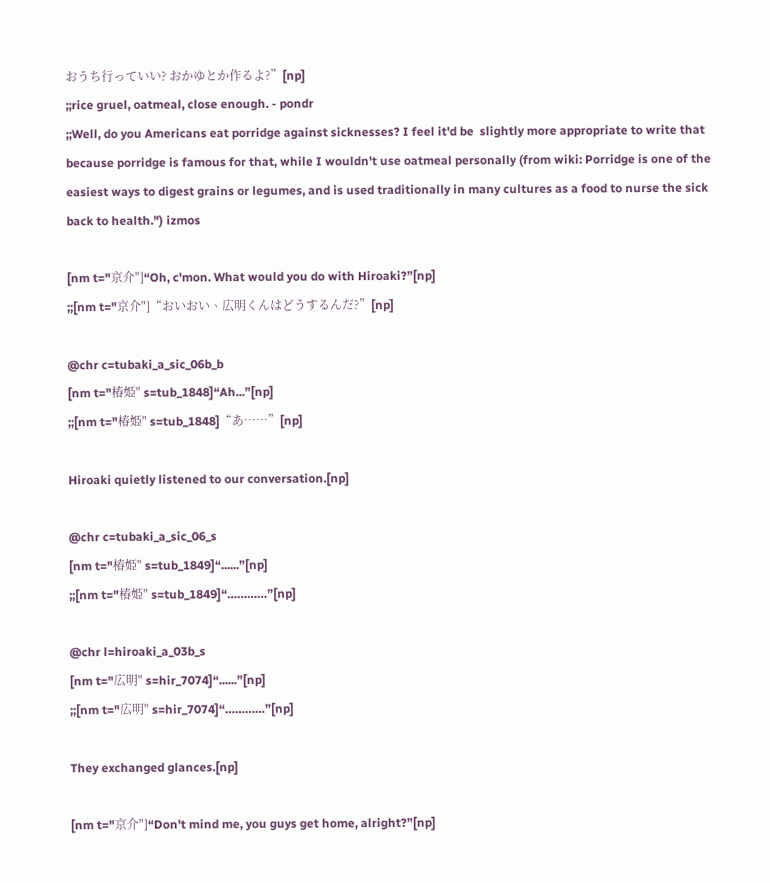おうち行っていい? おかゆとか作るよ?”[np]
;;rice gruel, oatmeal, close enough. - pondr
;;Well, do you Americans eat porridge against sicknesses? I feel it'd be  slightly more appropriate to write that because porridge is famous for that, while I wouldn't use oatmeal personally (from wiki: Porridge is one of the easiest ways to digest grains or legumes, and is used traditionally in many cultures as a food to nurse the sick back to health.") izmos

[nm t="京介"]“Oh, c'mon. What would you do with Hiroaki?”[np]
;;[nm t="京介"]“おいおい、広明くんはどうするんだ?”[np]

@chr c=tubaki_a_sic_06b_b
[nm t="椿姫" s=tub_1848]“Ah...”[np]
;;[nm t="椿姫" s=tub_1848]“あ……”[np]

Hiroaki quietly listened to our conversation.[np]

@chr c=tubaki_a_sic_06_s
[nm t="椿姫" s=tub_1849]“......”[np]
;;[nm t="椿姫" s=tub_1849]“…………”[np]

@chr l=hiroaki_a_03b_s
[nm t="広明" s=hir_7074]“......”[np]
;;[nm t="広明" s=hir_7074]“…………”[np]

They exchanged glances.[np]

[nm t="京介"]“Don't mind me, you guys get home, alright?”[np]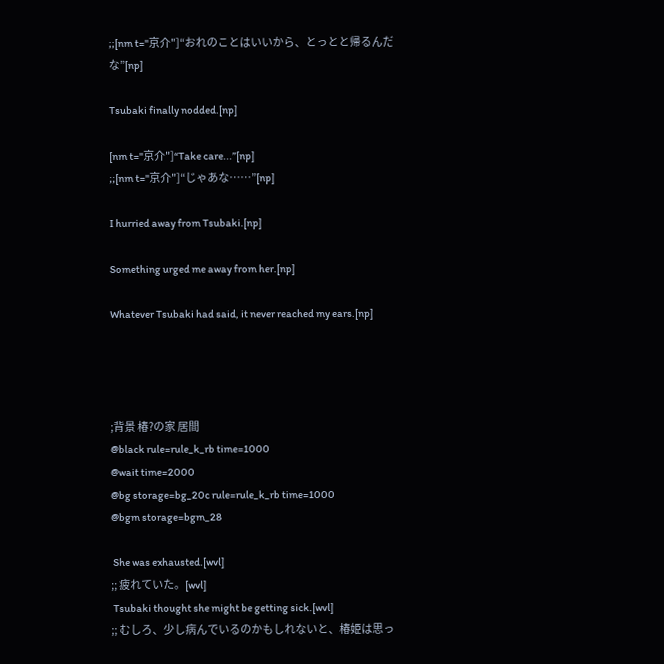;;[nm t="京介"]“おれのことはいいから、とっとと帰るんだな”[np]

Tsubaki finally nodded.[np]

[nm t="京介"]“Take care...”[np]
;;[nm t="京介"]“じゃあな……”[np]

I hurried away from Tsubaki.[np]

Something urged me away from her.[np]

Whatever Tsubaki had said, it never reached my ears.[np]




;背景 椿?の家 居間
@black rule=rule_k_rb time=1000
@wait time=2000
@bg storage=bg_20c rule=rule_k_rb time=1000
@bgm storage=bgm_28

 She was exhausted.[wvl]
;; 疲れていた。[wvl]
 Tsubaki thought she might be getting sick.[wvl]
;; むしろ、少し病んでいるのかもしれないと、椿姫は思っ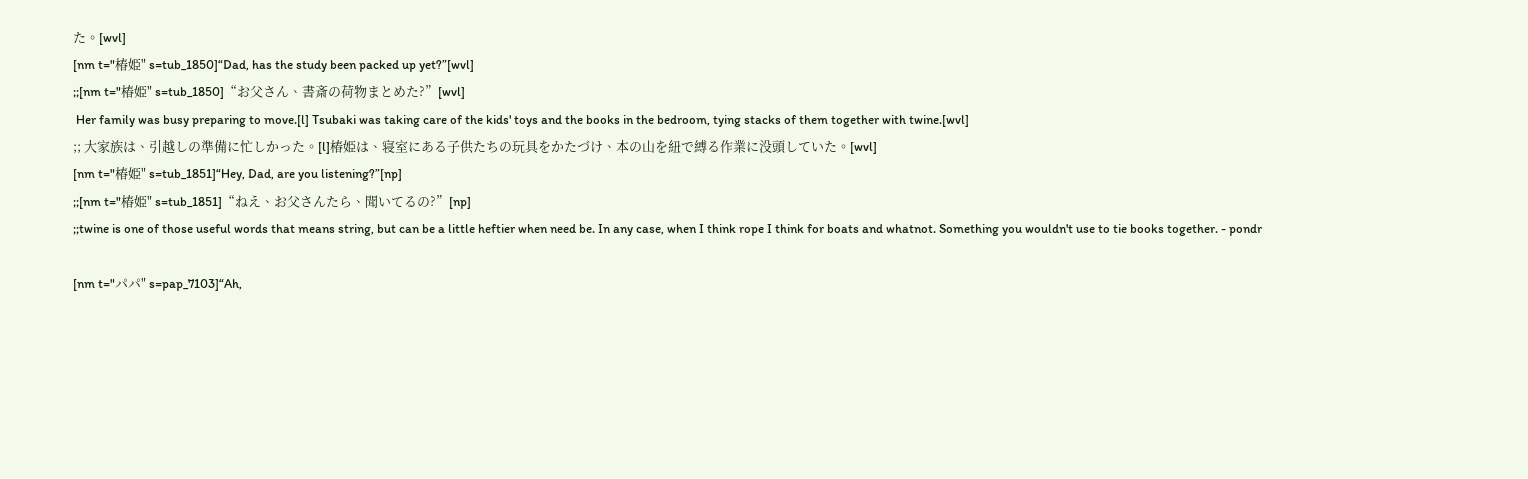た。[wvl]
[nm t="椿姫" s=tub_1850]“Dad, has the study been packed up yet?”[wvl]
;;[nm t="椿姫" s=tub_1850]“お父さん、書斎の荷物まとめた?”[wvl]
 Her family was busy preparing to move.[l] Tsubaki was taking care of the kids' toys and the books in the bedroom, tying stacks of them together with twine.[wvl]
;; 大家族は、引越しの準備に忙しかった。[l]椿姫は、寝室にある子供たちの玩具をかたづけ、本の山を紐で縛る作業に没頭していた。[wvl]
[nm t="椿姫" s=tub_1851]“Hey, Dad, are you listening?”[np]
;;[nm t="椿姫" s=tub_1851]“ねえ、お父さんたら、聞いてるの?”[np]
;;twine is one of those useful words that means string, but can be a little heftier when need be. In any case, when I think rope I think for boats and whatnot. Something you wouldn't use to tie books together. - pondr

[nm t="パパ" s=pap_7103]“Ah,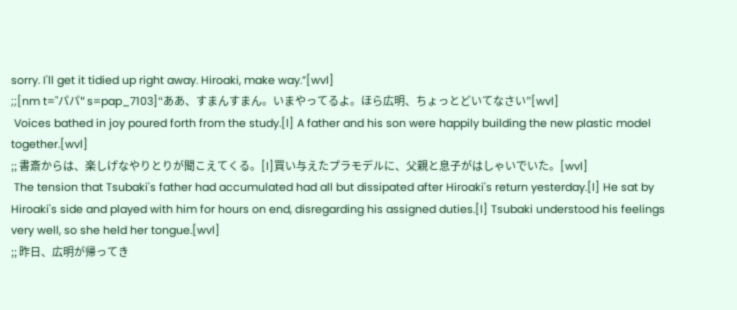sorry. I'll get it tidied up right away. Hiroaki, make way.”[wvl]
;;[nm t="パパ" s=pap_7103]“ああ、すまんすまん。いまやってるよ。ほら広明、ちょっとどいてなさい”[wvl]
 Voices bathed in joy poured forth from the study.[l] A father and his son were happily building the new plastic model together.[wvl]
;; 書斎からは、楽しげなやりとりが聞こえてくる。[l]買い与えたプラモデルに、父親と息子がはしゃいでいた。[wvl]
 The tension that Tsubaki's father had accumulated had all but dissipated after Hiroaki's return yesterday.[l] He sat by Hiroaki's side and played with him for hours on end, disregarding his assigned duties.[l] Tsubaki understood his feelings very well, so she held her tongue.[wvl]
;; 昨日、広明が帰ってき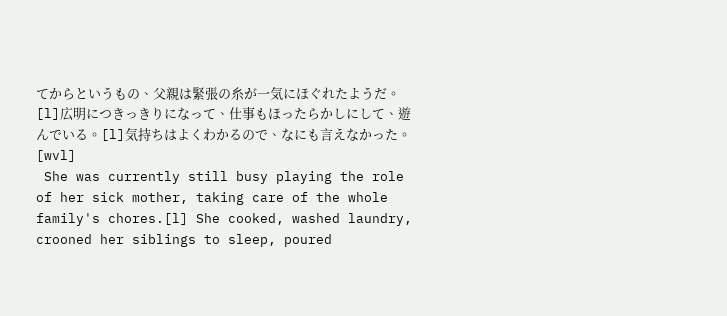てからというもの、父親は緊張の糸が一気にほぐれたようだ。[l]広明につきっきりになって、仕事もほったらかしにして、遊んでいる。[l]気持ちはよくわかるので、なにも言えなかった。[wvl]
 She was currently still busy playing the role of her sick mother, taking care of the whole family's chores.[l] She cooked, washed laundry, crooned her siblings to sleep, poured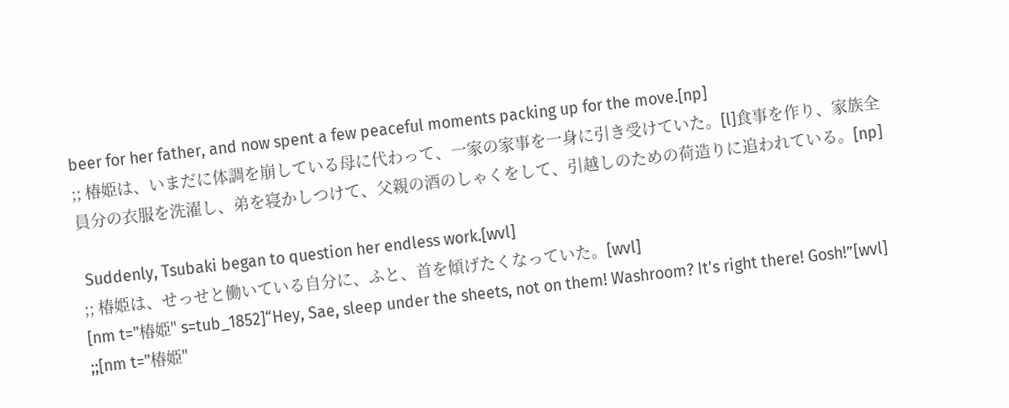beer for her father, and now spent a few peaceful moments packing up for the move.[np]
;; 椿姫は、いまだに体調を崩している母に代わって、一家の家事を一身に引き受けていた。[l]食事を作り、家族全員分の衣服を洗濯し、弟を寝かしつけて、父親の酒のしゃくをして、引越しのための荷造りに追われている。[np]

 Suddenly, Tsubaki began to question her endless work.[wvl]
;; 椿姫は、せっせと働いている自分に、ふと、首を傾げたくなっていた。[wvl]
[nm t="椿姫" s=tub_1852]“Hey, Sae, sleep under the sheets, not on them! Washroom? It's right there! Gosh!”[wvl]
;;[nm t="椿姫"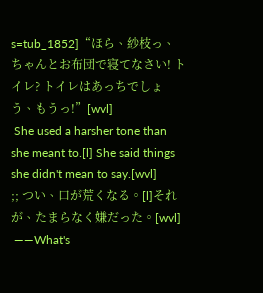s=tub_1852]“ほら、紗枝っ、ちゃんとお布団で寝てなさい! トイレ? トイレはあっちでしょう、もうっ!”[wvl]
 She used a harsher tone than she meant to.[l] She said things she didn't mean to say.[wvl]
;; つい、口が荒くなる。[l]それが、たまらなく嫌だった。[wvl]
 ――What's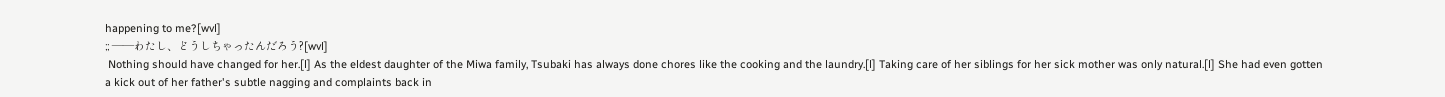happening to me?[wvl]
;; ――わたし、どうしちゃったんだろう?[wvl]
 Nothing should have changed for her.[l] As the eldest daughter of the Miwa family, Tsubaki has always done chores like the cooking and the laundry.[l] Taking care of her siblings for her sick mother was only natural.[l] She had even gotten a kick out of her father's subtle nagging and complaints back in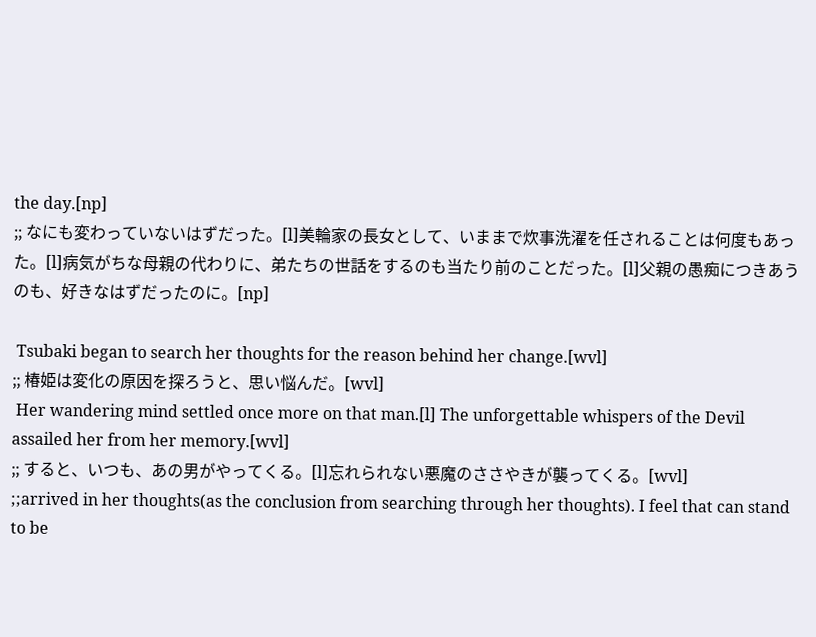the day.[np]
;; なにも変わっていないはずだった。[l]美輪家の長女として、いままで炊事洗濯を任されることは何度もあった。[l]病気がちな母親の代わりに、弟たちの世話をするのも当たり前のことだった。[l]父親の愚痴につきあうのも、好きなはずだったのに。[np]

 Tsubaki began to search her thoughts for the reason behind her change.[wvl]
;; 椿姫は変化の原因を探ろうと、思い悩んだ。[wvl]
 Her wandering mind settled once more on that man.[l] The unforgettable whispers of the Devil assailed her from her memory.[wvl]
;; すると、いつも、あの男がやってくる。[l]忘れられない悪魔のささやきが襲ってくる。[wvl]
;;arrived in her thoughts(as the conclusion from searching through her thoughts). I feel that can stand to be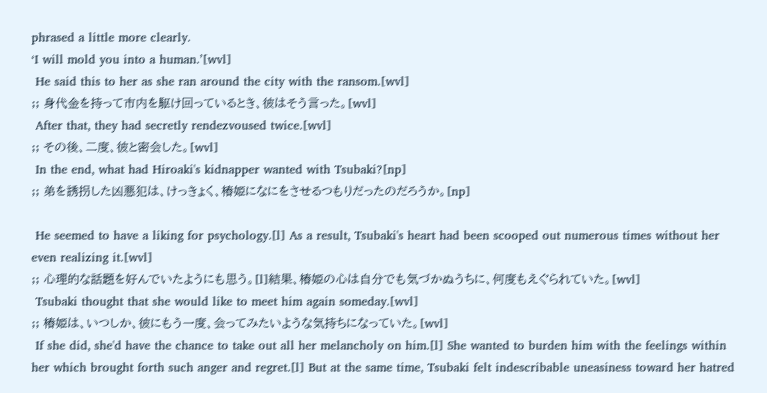phrased a little more clearly.
‘I will mold you into a human.’[wvl]
 He said this to her as she ran around the city with the ransom.[wvl]
;; 身代金を持って市内を駆け回っているとき、彼はそう言った。[wvl]
 After that, they had secretly rendezvoused twice.[wvl]
;; その後、二度、彼と密会した。[wvl]
 In the end, what had Hiroaki's kidnapper wanted with Tsubaki?[np]
;; 弟を誘拐した凶悪犯は、けっきょく、椿姫になにをさせるつもりだったのだろうか。[np]

 He seemed to have a liking for psychology.[l] As a result, Tsubaki's heart had been scooped out numerous times without her even realizing it.[wvl]
;; 心理的な話題を好んでいたようにも思う。[l]結果、椿姫の心は自分でも気づかぬうちに、何度もえぐられていた。[wvl]
 Tsubaki thought that she would like to meet him again someday.[wvl]
;; 椿姫は、いつしか、彼にもう一度、会ってみたいような気持ちになっていた。[wvl]
 If she did, she'd have the chance to take out all her melancholy on him.[l] She wanted to burden him with the feelings within her which brought forth such anger and regret.[l] But at the same time, Tsubaki felt indescribable uneasiness toward her hatred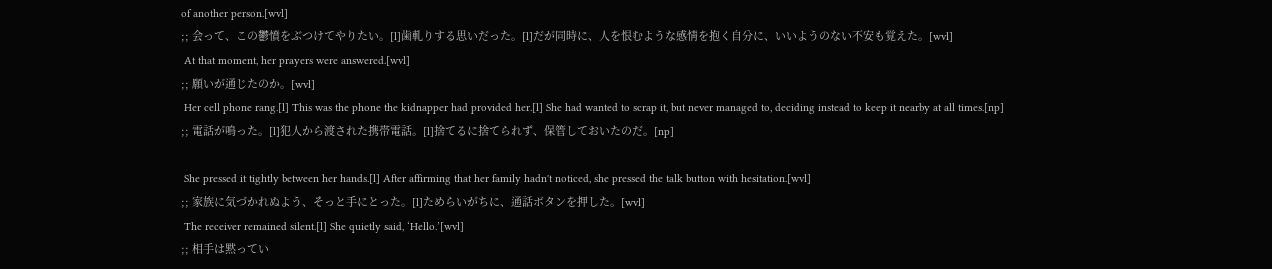of another person.[wvl]
;; 会って、この鬱憤をぶつけてやりたい。[l]歯軋りする思いだった。[l]だが同時に、人を恨むような感情を抱く自分に、いいようのない不安も覚えた。[wvl]
 At that moment, her prayers were answered.[wvl]
;; 願いが通じたのか。[wvl]
 Her cell phone rang.[l] This was the phone the kidnapper had provided her.[l] She had wanted to scrap it, but never managed to, deciding instead to keep it nearby at all times.[np]
;; 電話が鳴った。[l]犯人から渡された携帯電話。[l]捨てるに捨てられず、保管しておいたのだ。[np]

 She pressed it tightly between her hands.[l] After affirming that her family hadn't noticed, she pressed the talk button with hesitation.[wvl]
;; 家族に気づかれぬよう、そっと手にとった。[l]ためらいがちに、通話ボタンを押した。[wvl]
 The receiver remained silent.[l] She quietly said, ‘Hello.’[wvl]
;; 相手は黙ってい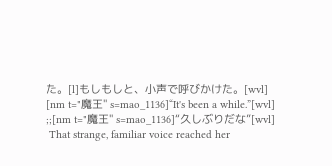た。[l]もしもしと、小声で呼びかけた。[wvl]
[nm t="魔王" s=mao_1136]“It's been a while.”[wvl]
;;[nm t="魔王" s=mao_1136]“久しぶりだな”[wvl]
 That strange, familiar voice reached her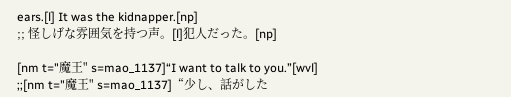ears.[l] It was the kidnapper.[np]
;; 怪しげな雰囲気を持つ声。[l]犯人だった。[np]

[nm t="魔王" s=mao_1137]“I want to talk to you.”[wvl]
;;[nm t="魔王" s=mao_1137]“少し、話がした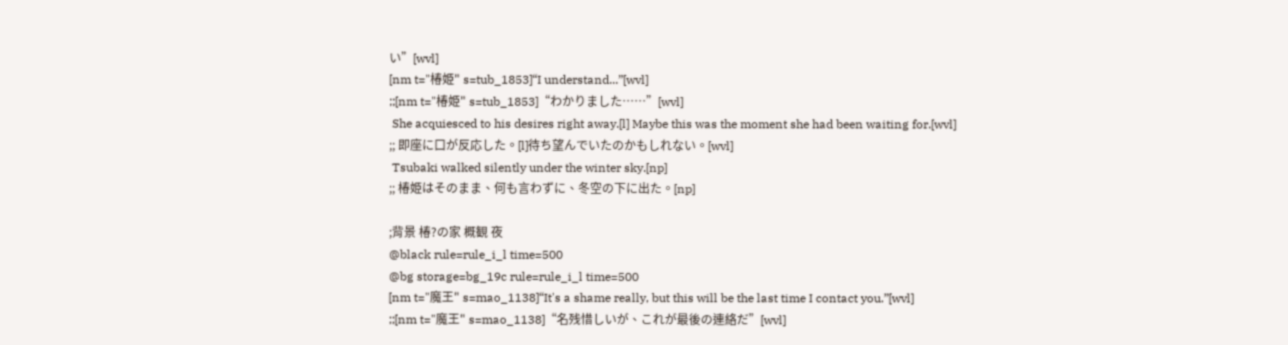い”[wvl]
[nm t="椿姫" s=tub_1853]“I understand...”[wvl]
;;[nm t="椿姫" s=tub_1853]“わかりました……”[wvl]
 She acquiesced to his desires right away.[l] Maybe this was the moment she had been waiting for.[wvl]
;; 即座に口が反応した。[l]待ち望んでいたのかもしれない。[wvl]
 Tsubaki walked silently under the winter sky.[np]
;; 椿姫はそのまま、何も言わずに、冬空の下に出た。[np]

;背景 椿?の家 概観 夜
@black rule=rule_i_l time=500
@bg storage=bg_19c rule=rule_i_l time=500
[nm t="魔王" s=mao_1138]“It's a shame really, but this will be the last time I contact you.”[wvl]
;;[nm t="魔王" s=mao_1138]“名残惜しいが、これが最後の連絡だ”[wvl]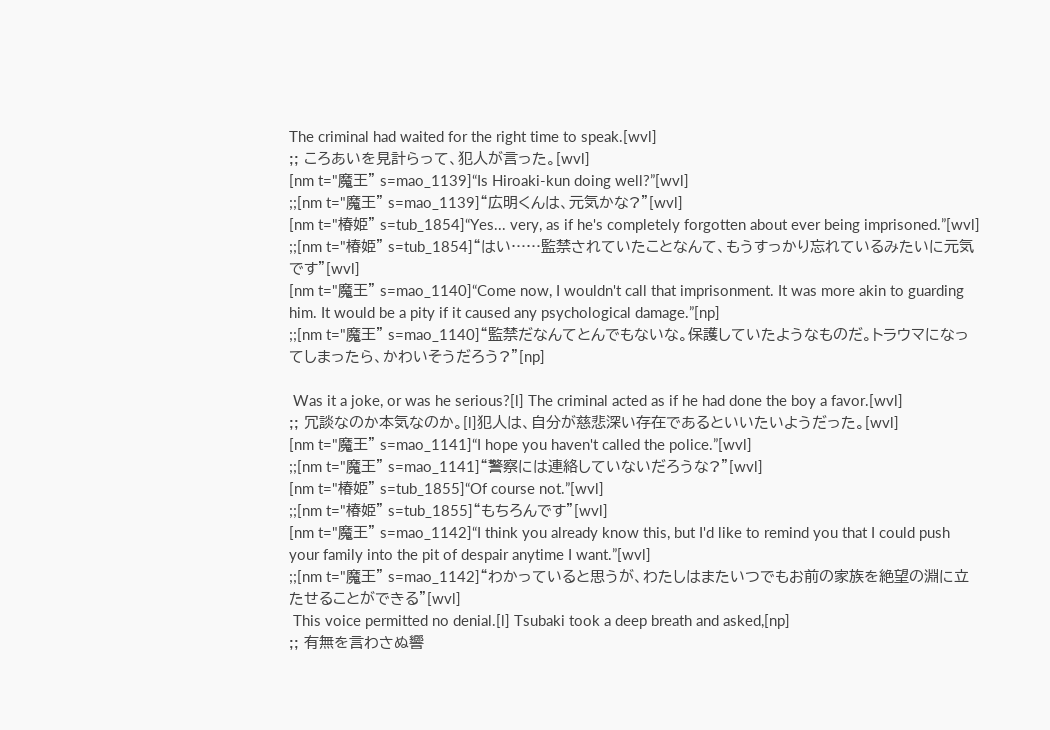The criminal had waited for the right time to speak.[wvl]
;; ころあいを見計らって、犯人が言った。[wvl]
[nm t="魔王" s=mao_1139]“Is Hiroaki-kun doing well?”[wvl]
;;[nm t="魔王" s=mao_1139]“広明くんは、元気かな?”[wvl]
[nm t="椿姫" s=tub_1854]“Yes... very, as if he's completely forgotten about ever being imprisoned.”[wvl]
;;[nm t="椿姫" s=tub_1854]“はい……監禁されていたことなんて、もうすっかり忘れているみたいに元気です”[wvl]
[nm t="魔王" s=mao_1140]“Come now, I wouldn't call that imprisonment. It was more akin to guarding him. It would be a pity if it caused any psychological damage.”[np]
;;[nm t="魔王" s=mao_1140]“監禁だなんてとんでもないな。保護していたようなものだ。トラウマになってしまったら、かわいそうだろう?”[np]

 Was it a joke, or was he serious?[l] The criminal acted as if he had done the boy a favor.[wvl]
;; 冗談なのか本気なのか。[l]犯人は、自分が慈悲深い存在であるといいたいようだった。[wvl]
[nm t="魔王" s=mao_1141]“I hope you haven't called the police.”[wvl]
;;[nm t="魔王" s=mao_1141]“警察には連絡していないだろうな?”[wvl]
[nm t="椿姫" s=tub_1855]“Of course not.”[wvl]
;;[nm t="椿姫" s=tub_1855]“もちろんです”[wvl]
[nm t="魔王" s=mao_1142]“I think you already know this, but I'd like to remind you that I could push your family into the pit of despair anytime I want.”[wvl]
;;[nm t="魔王" s=mao_1142]“わかっていると思うが、わたしはまたいつでもお前の家族を絶望の淵に立たせることができる”[wvl]
 This voice permitted no denial.[l] Tsubaki took a deep breath and asked,[np]
;; 有無を言わさぬ響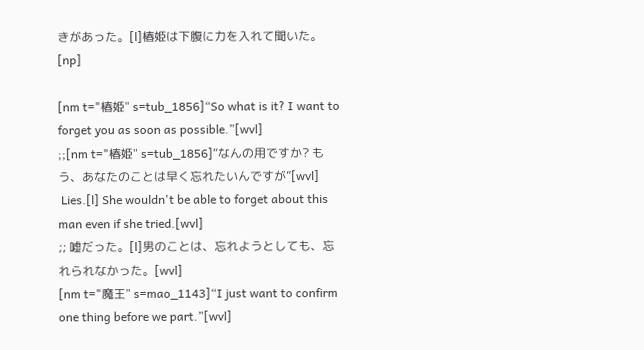きがあった。[l]椿姫は下腹に力を入れて聞いた。[np]

[nm t="椿姫" s=tub_1856]“So what is it? I want to forget you as soon as possible.”[wvl]
;;[nm t="椿姫" s=tub_1856]“なんの用ですか? もう、あなたのことは早く忘れたいんですが”[wvl]
 Lies.[l] She wouldn't be able to forget about this man even if she tried.[wvl]
;; 嘘だった。[l]男のことは、忘れようとしても、忘れられなかった。[wvl]
[nm t="魔王" s=mao_1143]“I just want to confirm one thing before we part.”[wvl]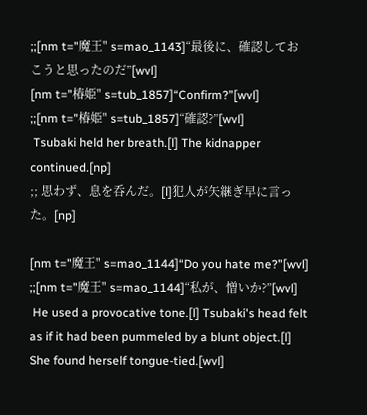;;[nm t="魔王" s=mao_1143]“最後に、確認しておこうと思ったのだ”[wvl]
[nm t="椿姫" s=tub_1857]“Confirm?”[wvl]
;;[nm t="椿姫" s=tub_1857]“確認?”[wvl]
 Tsubaki held her breath.[l] The kidnapper continued.[np]
;; 思わず、息を呑んだ。[l]犯人が矢継ぎ早に言った。[np]

[nm t="魔王" s=mao_1144]“Do you hate me?”[wvl]
;;[nm t="魔王" s=mao_1144]“私が、憎いか?”[wvl]
 He used a provocative tone.[l] Tsubaki's head felt as if it had been pummeled by a blunt object.[l] She found herself tongue-tied.[wvl]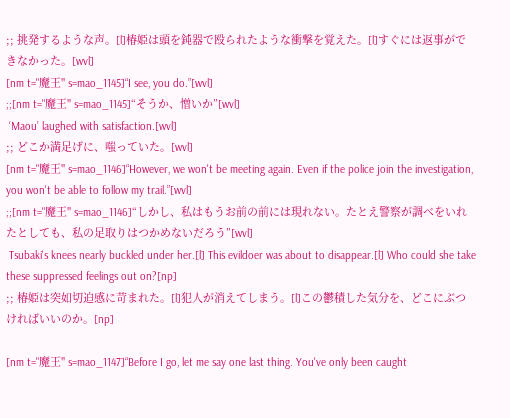;; 挑発するような声。[l]椿姫は頭を鈍器で殴られたような衝撃を覚えた。[l]すぐには返事ができなかった。[wvl]
[nm t="魔王" s=mao_1145]“I see, you do.”[wvl]
;;[nm t="魔王" s=mao_1145]“そうか、憎いか”[wvl]
 ‘Maou’ laughed with satisfaction.[wvl]
;; どこか満足げに、嗤っていた。[wvl]
[nm t="魔王" s=mao_1146]“However, we won't be meeting again. Even if the police join the investigation, you won't be able to follow my trail.”[wvl]
;;[nm t="魔王" s=mao_1146]“しかし、私はもうお前の前には現れない。たとえ警察が調べをいれたとしても、私の足取りはつかめないだろう”[wvl]
 Tsubaki's knees nearly buckled under her.[l] This evildoer was about to disappear.[l] Who could she take these suppressed feelings out on?[np]
;; 椿姫は突如切迫感に苛まれた。[l]犯人が消えてしまう。[l]この鬱積した気分を、どこにぶつければいいのか。[np]

[nm t="魔王" s=mao_1147]“Before I go, let me say one last thing. You've only been caught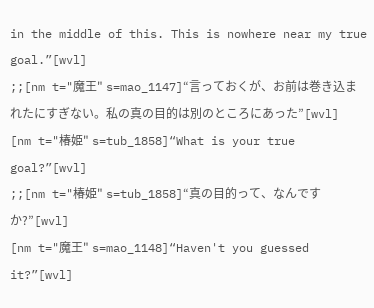in the middle of this. This is nowhere near my true goal.”[wvl]
;;[nm t="魔王" s=mao_1147]“言っておくが、お前は巻き込まれたにすぎない。私の真の目的は別のところにあった”[wvl]
[nm t="椿姫" s=tub_1858]“What is your true goal?”[wvl]
;;[nm t="椿姫" s=tub_1858]“真の目的って、なんですか?”[wvl]
[nm t="魔王" s=mao_1148]“Haven't you guessed it?”[wvl]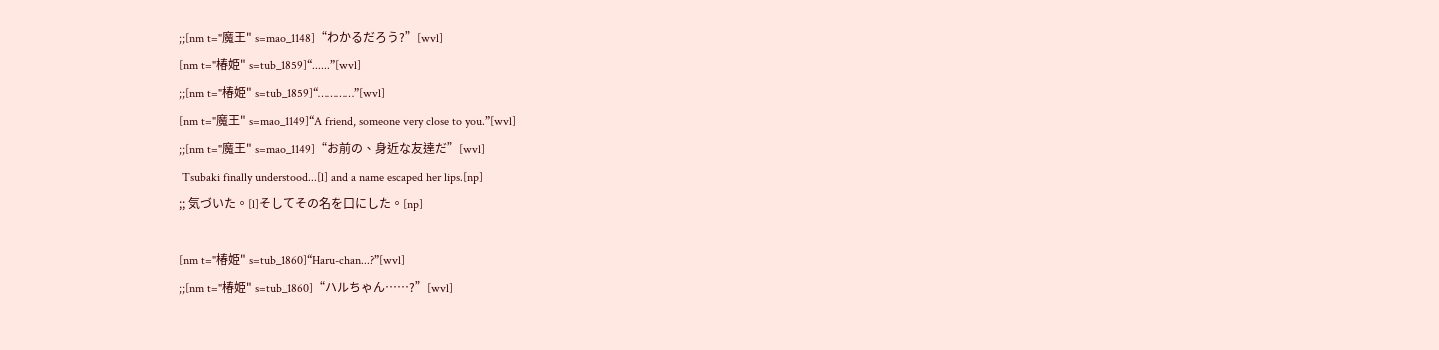;;[nm t="魔王" s=mao_1148]“わかるだろう?”[wvl]
[nm t="椿姫" s=tub_1859]“......”[wvl]
;;[nm t="椿姫" s=tub_1859]“…………”[wvl]
[nm t="魔王" s=mao_1149]“A friend, someone very close to you.”[wvl]
;;[nm t="魔王" s=mao_1149]“お前の、身近な友達だ”[wvl]
 Tsubaki finally understood...[l] and a name escaped her lips.[np]
;; 気づいた。[l]そしてその名を口にした。[np]

[nm t="椿姫" s=tub_1860]“Haru-chan...?”[wvl]
;;[nm t="椿姫" s=tub_1860]“ハルちゃん……?”[wvl]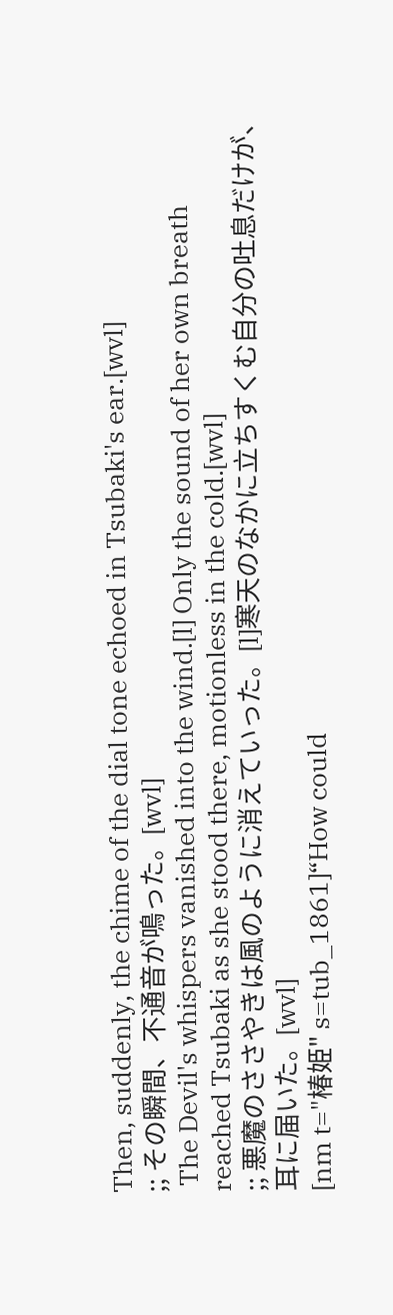Then, suddenly, the chime of the dial tone echoed in Tsubaki's ear.[wvl]
;; その瞬間、不通音が鳴った。[wvl]
 The Devil's whispers vanished into the wind.[l] Only the sound of her own breath reached Tsubaki as she stood there, motionless in the cold.[wvl]
;; 悪魔のささやきは風のように消えていった。[l]寒天のなかに立ちすくむ自分の吐息だけが、耳に届いた。[wvl]
[nm t="椿姫" s=tub_1861]“How could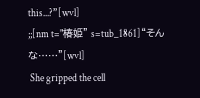this...?”[wvl]
;;[nm t="椿姫" s=tub_1861]“そんな……”[wvl]
 She gripped the cell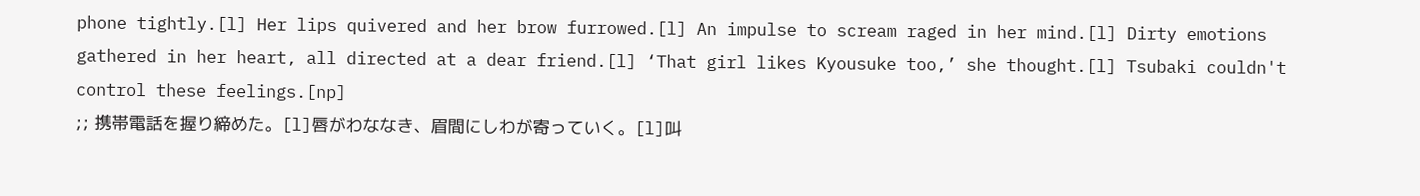phone tightly.[l] Her lips quivered and her brow furrowed.[l] An impulse to scream raged in her mind.[l] Dirty emotions gathered in her heart, all directed at a dear friend.[l] ‘That girl likes Kyousuke too,’ she thought.[l] Tsubaki couldn't control these feelings.[np]
;; 携帯電話を握り締めた。[l]唇がわななき、眉間にしわが寄っていく。[l]叫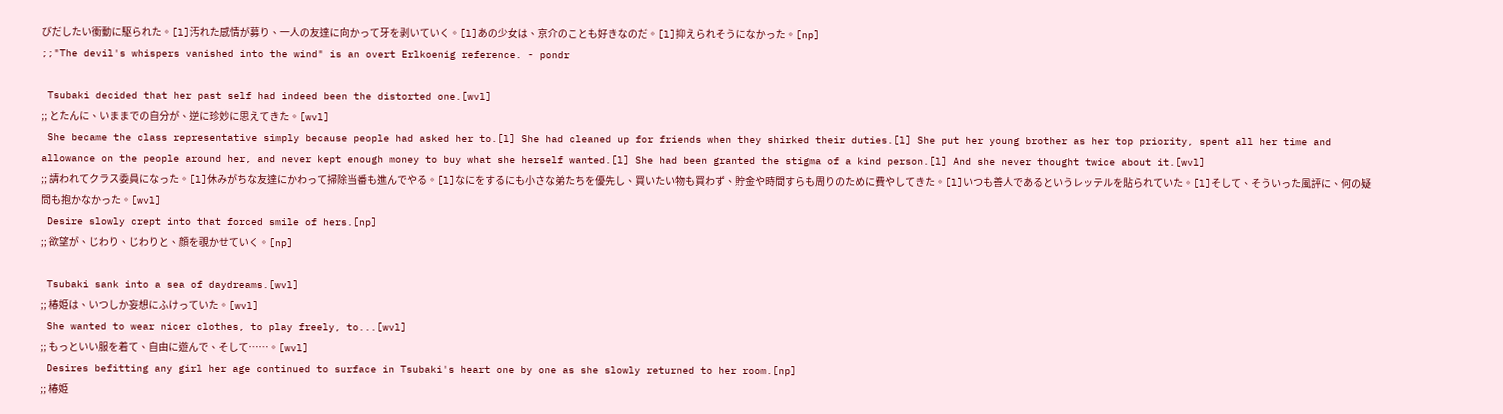びだしたい衝動に駆られた。[l]汚れた感情が募り、一人の友達に向かって牙を剥いていく。[l]あの少女は、京介のことも好きなのだ。[l]抑えられそうになかった。[np]
;;"The devil's whispers vanished into the wind" is an overt Erlkoenig reference. - pondr

 Tsubaki decided that her past self had indeed been the distorted one.[wvl]
;; とたんに、いままでの自分が、逆に珍妙に思えてきた。[wvl]
 She became the class representative simply because people had asked her to.[l] She had cleaned up for friends when they shirked their duties.[l] She put her young brother as her top priority, spent all her time and allowance on the people around her, and never kept enough money to buy what she herself wanted.[l] She had been granted the stigma of a kind person.[l] And she never thought twice about it.[wvl]
;; 請われてクラス委員になった。[l]休みがちな友達にかわって掃除当番も進んでやる。[l]なにをするにも小さな弟たちを優先し、買いたい物も買わず、貯金や時間すらも周りのために費やしてきた。[l]いつも善人であるというレッテルを貼られていた。[l]そして、そういった風評に、何の疑問も抱かなかった。[wvl]
 Desire slowly crept into that forced smile of hers.[np]
;; 欲望が、じわり、じわりと、顔を覗かせていく。[np]

 Tsubaki sank into a sea of daydreams.[wvl]
;; 椿姫は、いつしか妄想にふけっていた。[wvl]
 She wanted to wear nicer clothes, to play freely, to...[wvl]
;; もっといい服を着て、自由に遊んで、そして……。[wvl]
 Desires befitting any girl her age continued to surface in Tsubaki's heart one by one as she slowly returned to her room.[np]
;; 椿姫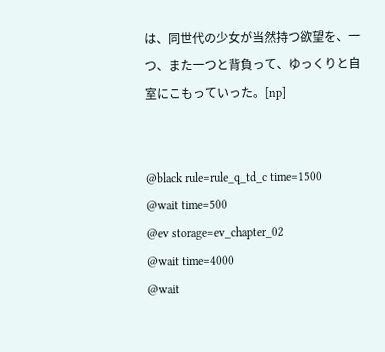は、同世代の少女が当然持つ欲望を、一つ、また一つと背負って、ゆっくりと自室にこもっていった。[np]


@black rule=rule_q_td_c time=1500
@wait time=500
@ev storage=ev_chapter_02
@wait time=4000
@wait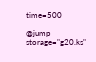time=500

@jump storage="g20.ks"